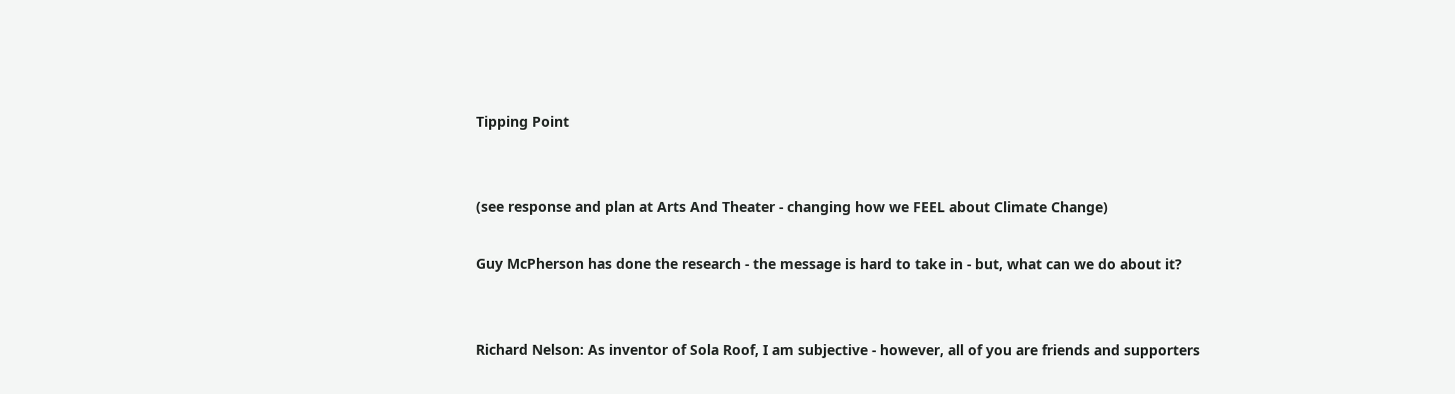Tipping Point


(see response and plan at Arts And Theater - changing how we FEEL about Climate Change)

Guy McPherson has done the research - the message is hard to take in - but, what can we do about it?


Richard Nelson: As inventor of Sola Roof, I am subjective - however, all of you are friends and supporters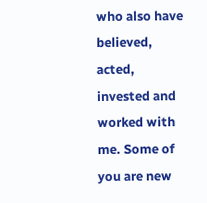who also have believed, acted, invested and worked with me. Some of you are new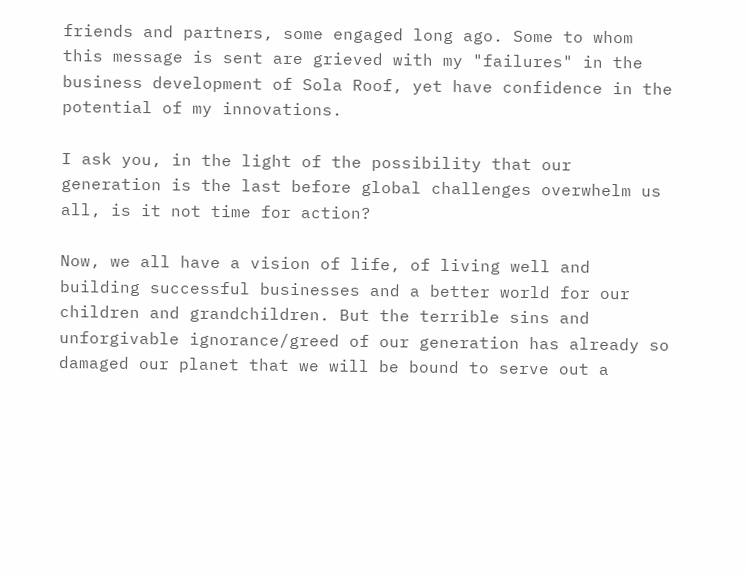friends and partners, some engaged long ago. Some to whom this message is sent are grieved with my "failures" in the business development of Sola Roof, yet have confidence in the potential of my innovations.

I ask you, in the light of the possibility that our generation is the last before global challenges overwhelm us all, is it not time for action?

Now, we all have a vision of life, of living well and building successful businesses and a better world for our children and grandchildren. But the terrible sins and unforgivable ignorance/greed of our generation has already so damaged our planet that we will be bound to serve out a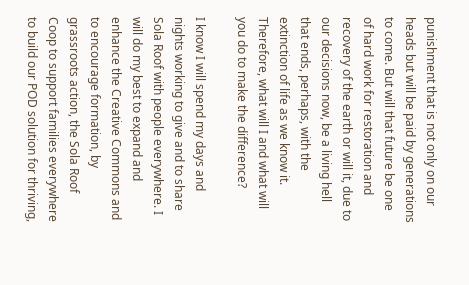punishment that is not only on our heads but will be paid by generations to come. But will that future be one of hard work for restoration and recovery of the earth or will it, due to our decisions now, be a living hell that ends, perhaps, with the extinction of life as we know it. Therefore, what will I and what will you do to make the difference?

I know I will spend my days and nights working to give and to share Sola Roof with people everywhere. I will do my best to expand and enhance the Creative Commons and to encourage formation, by grassroots action, the Sola Roof Coop to support families everywhere to build our POD solution for thriving,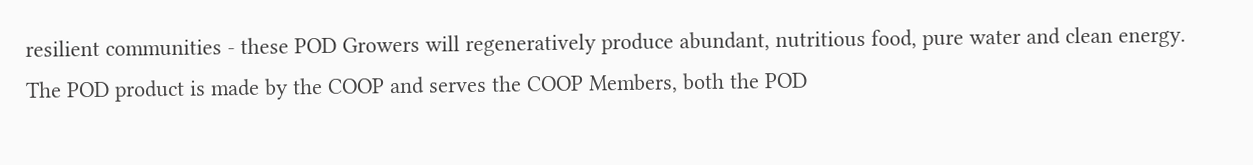resilient communities - these POD Growers will regeneratively produce abundant, nutritious food, pure water and clean energy. The POD product is made by the COOP and serves the COOP Members, both the POD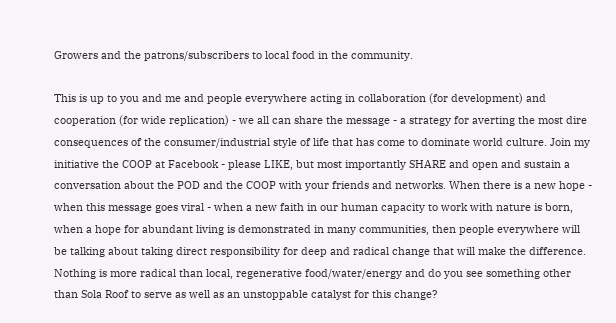Growers and the patrons/subscribers to local food in the community.

This is up to you and me and people everywhere acting in collaboration (for development) and cooperation (for wide replication) - we all can share the message - a strategy for averting the most dire consequences of the consumer/industrial style of life that has come to dominate world culture. Join my initiative the COOP at Facebook - please LIKE, but most importantly SHARE and open and sustain a conversation about the POD and the COOP with your friends and networks. When there is a new hope - when this message goes viral - when a new faith in our human capacity to work with nature is born, when a hope for abundant living is demonstrated in many communities, then people everywhere will be talking about taking direct responsibility for deep and radical change that will make the difference. Nothing is more radical than local, regenerative food/water/energy and do you see something other than Sola Roof to serve as well as an unstoppable catalyst for this change?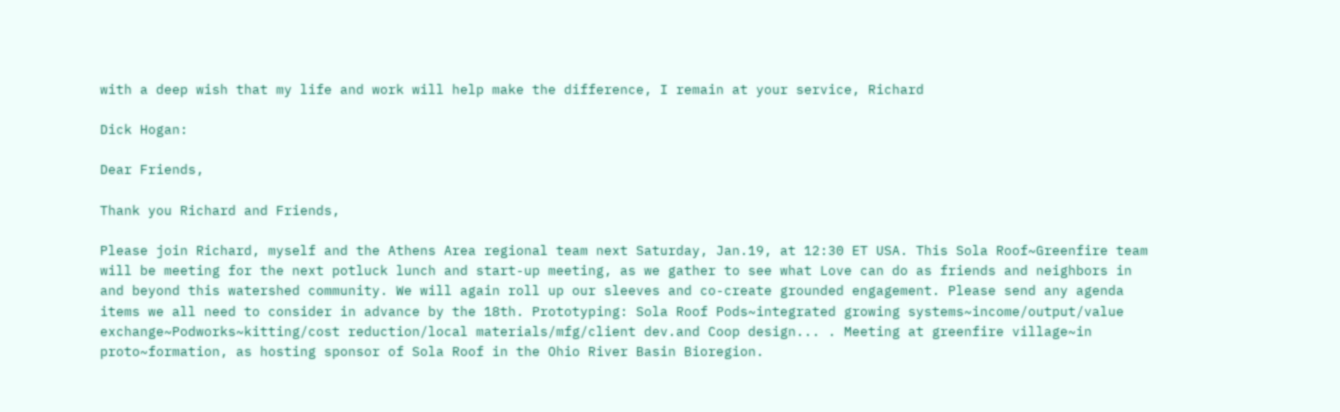with a deep wish that my life and work will help make the difference, I remain at your service, Richard

Dick Hogan:

Dear Friends,

Thank you Richard and Friends,

Please join Richard, myself and the Athens Area regional team next Saturday, Jan.19, at 12:30 ET USA. This Sola Roof~Greenfire team will be meeting for the next potluck lunch and start-up meeting, as we gather to see what Love can do as friends and neighbors in and beyond this watershed community. We will again roll up our sleeves and co-create grounded engagement. Please send any agenda items we all need to consider in advance by the 18th. Prototyping: Sola Roof Pods~integrated growing systems~income/output/value exchange~Podworks~kitting/cost reduction/local materials/mfg/client dev.and Coop design... . Meeting at greenfire village~in proto~formation, as hosting sponsor of Sola Roof in the Ohio River Basin Bioregion.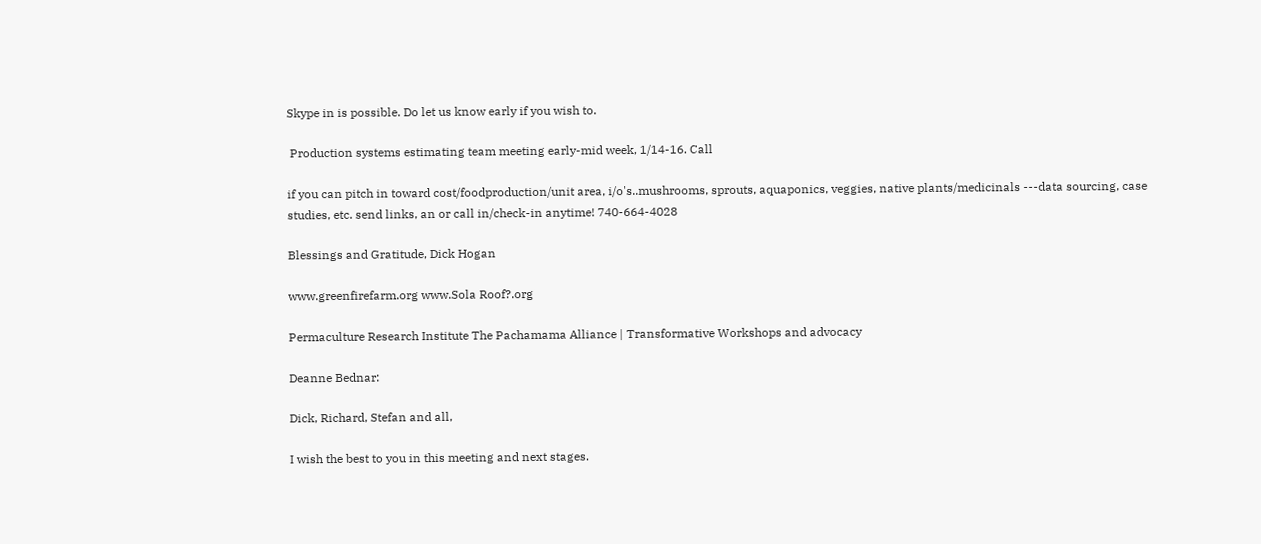Skype in is possible. Do let us know early if you wish to.

 Production systems estimating team meeting early-mid week, 1/14-16. Call

if you can pitch in toward cost/foodproduction/unit area, i/o's..mushrooms, sprouts, aquaponics, veggies, native plants/medicinals ---data sourcing, case studies, etc. send links, an or call in/check-in anytime! 740-664-4028

Blessings and Gratitude, Dick Hogan

www.greenfirefarm.org www.Sola Roof?.org

Permaculture Research Institute The Pachamama Alliance | Transformative Workshops and advocacy

Deanne Bednar:

Dick, Richard, Stefan and all,

I wish the best to you in this meeting and next stages.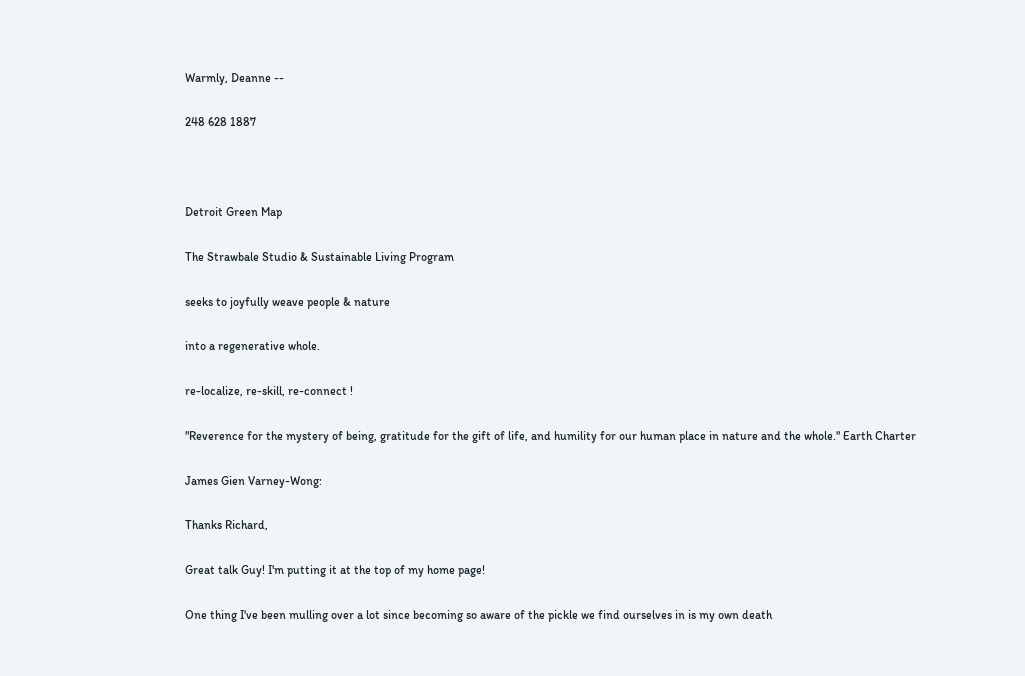Warmly, Deanne --

248 628 1887



Detroit Green Map

The Strawbale Studio & Sustainable Living Program

seeks to joyfully weave people & nature

into a regenerative whole.

re-localize, re-skill, re-connect !

"Reverence for the mystery of being, gratitude for the gift of life, and humility for our human place in nature and the whole." Earth Charter

James Gien Varney-Wong:

Thanks Richard,

Great talk Guy! I'm putting it at the top of my home page!

One thing I've been mulling over a lot since becoming so aware of the pickle we find ourselves in is my own death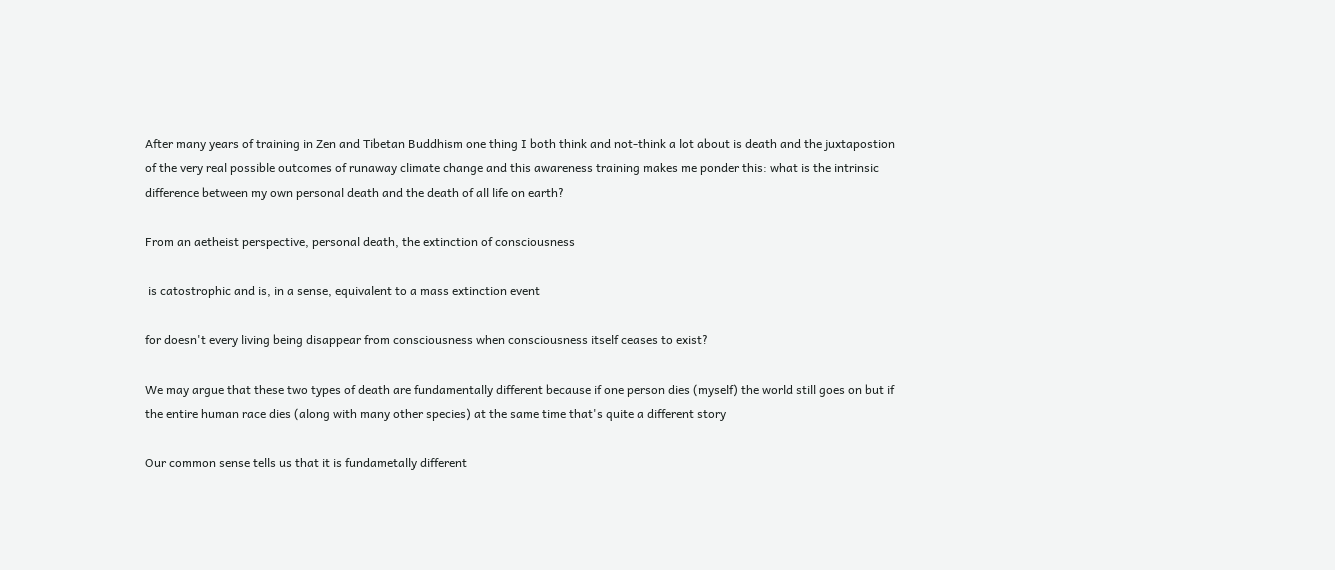After many years of training in Zen and Tibetan Buddhism one thing I both think and not-think a lot about is death and the juxtapostion of the very real possible outcomes of runaway climate change and this awareness training makes me ponder this: what is the intrinsic difference between my own personal death and the death of all life on earth?

From an aetheist perspective, personal death, the extinction of consciousness

 is catostrophic and is, in a sense, equivalent to a mass extinction event

for doesn't every living being disappear from consciousness when consciousness itself ceases to exist?

We may argue that these two types of death are fundamentally different because if one person dies (myself) the world still goes on but if the entire human race dies (along with many other species) at the same time that's quite a different story

Our common sense tells us that it is fundametally different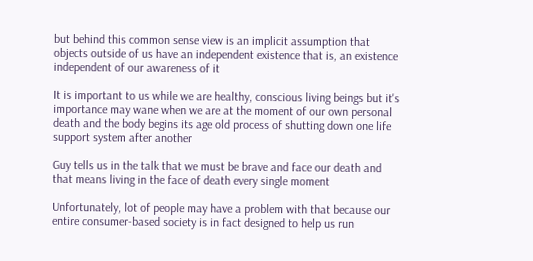but behind this common sense view is an implicit assumption that objects outside of us have an independent existence that is, an existence independent of our awareness of it

It is important to us while we are healthy, conscious living beings but it's importance may wane when we are at the moment of our own personal death and the body begins its age old process of shutting down one life support system after another

Guy tells us in the talk that we must be brave and face our death and that means living in the face of death every single moment

Unfortunately, lot of people may have a problem with that because our entire consumer-based society is in fact designed to help us run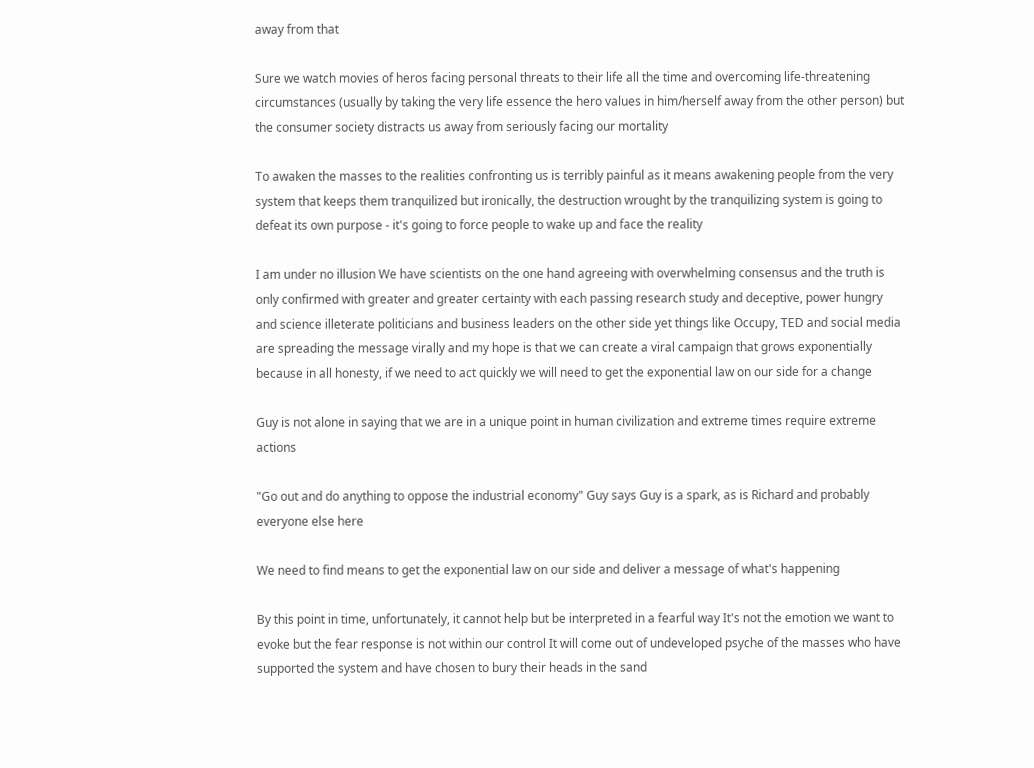away from that

Sure we watch movies of heros facing personal threats to their life all the time and overcoming life-threatening circumstances (usually by taking the very life essence the hero values in him/herself away from the other person) but the consumer society distracts us away from seriously facing our mortality

To awaken the masses to the realities confronting us is terribly painful as it means awakening people from the very system that keeps them tranquilized but ironically, the destruction wrought by the tranquilizing system is going to defeat its own purpose - it's going to force people to wake up and face the reality

I am under no illusion We have scientists on the one hand agreeing with overwhelming consensus and the truth is only confirmed with greater and greater certainty with each passing research study and deceptive, power hungry and science illeterate politicians and business leaders on the other side yet things like Occupy, TED and social media are spreading the message virally and my hope is that we can create a viral campaign that grows exponentially because in all honesty, if we need to act quickly we will need to get the exponential law on our side for a change

Guy is not alone in saying that we are in a unique point in human civilization and extreme times require extreme actions

"Go out and do anything to oppose the industrial economy" Guy says Guy is a spark, as is Richard and probably everyone else here

We need to find means to get the exponential law on our side and deliver a message of what's happening

By this point in time, unfortunately, it cannot help but be interpreted in a fearful way It's not the emotion we want to evoke but the fear response is not within our control It will come out of undeveloped psyche of the masses who have supported the system and have chosen to bury their heads in the sand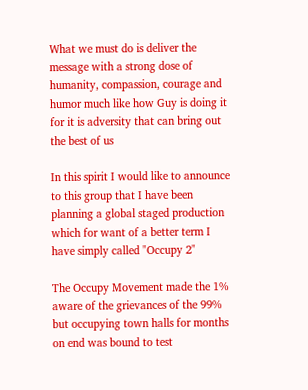What we must do is deliver the message with a strong dose of humanity, compassion, courage and humor much like how Guy is doing it for it is adversity that can bring out the best of us

In this spirit I would like to announce to this group that I have been planning a global staged production which for want of a better term I have simply called "Occupy 2"

The Occupy Movement made the 1% aware of the grievances of the 99% but occupying town halls for months on end was bound to test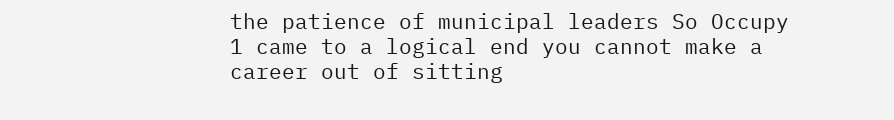the patience of municipal leaders So Occupy 1 came to a logical end you cannot make a career out of sitting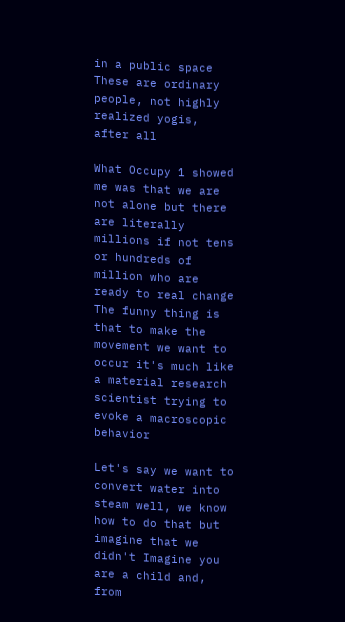in a public space These are ordinary people, not highly realized yogis, after all

What Occupy 1 showed me was that we are not alone but there are literally millions if not tens or hundreds of million who are ready to real change The funny thing is that to make the movement we want to occur it's much like a material research scientist trying to evoke a macroscopic behavior

Let's say we want to convert water into steam well, we know how to do that but imagine that we didn't Imagine you are a child and, from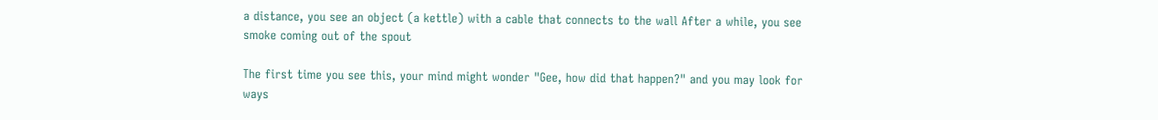a distance, you see an object (a kettle) with a cable that connects to the wall After a while, you see smoke coming out of the spout

The first time you see this, your mind might wonder "Gee, how did that happen?" and you may look for ways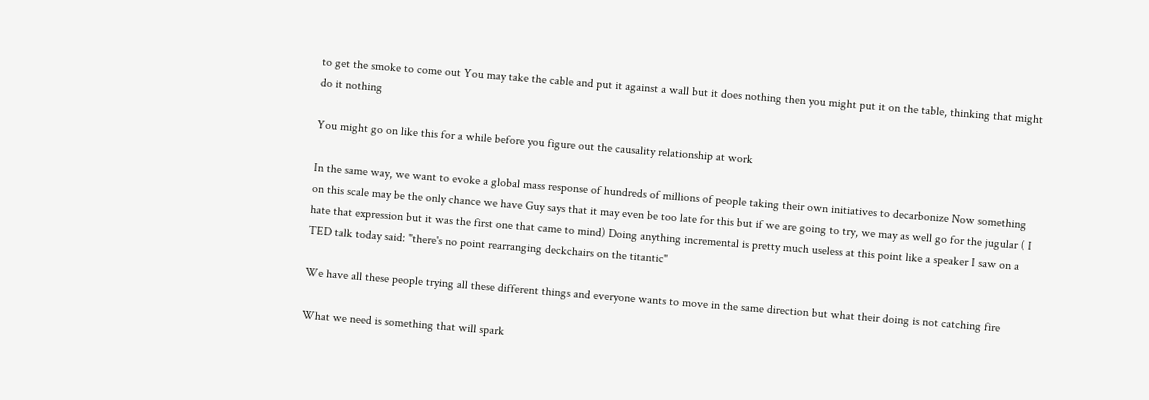to get the smoke to come out You may take the cable and put it against a wall but it does nothing then you might put it on the table, thinking that might do it nothing

You might go on like this for a while before you figure out the causality relationship at work

In the same way, we want to evoke a global mass response of hundreds of millions of people taking their own initiatives to decarbonize Now something on this scale may be the only chance we have Guy says that it may even be too late for this but if we are going to try, we may as well go for the jugular ( I hate that expression but it was the first one that came to mind) Doing anything incremental is pretty much useless at this point like a speaker I saw on a TED talk today said: "there's no point rearranging deckchairs on the titantic"

We have all these people trying all these different things and everyone wants to move in the same direction but what their doing is not catching fire

What we need is something that will spark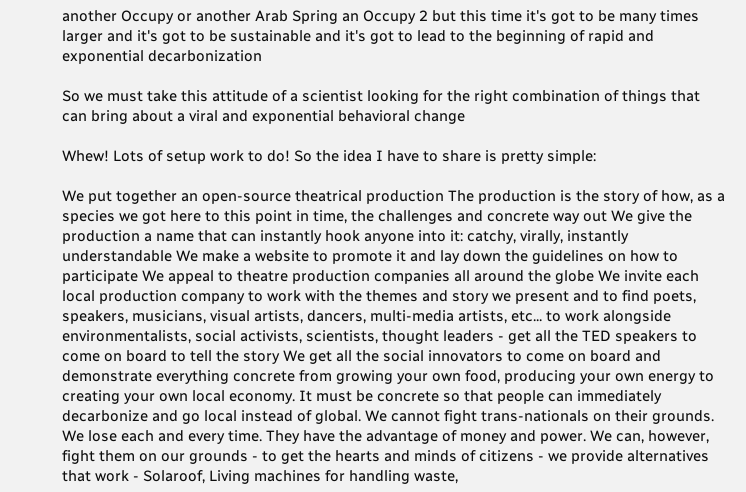another Occupy or another Arab Spring an Occupy 2 but this time it's got to be many times larger and it's got to be sustainable and it's got to lead to the beginning of rapid and exponential decarbonization

So we must take this attitude of a scientist looking for the right combination of things that can bring about a viral and exponential behavioral change

Whew! Lots of setup work to do! So the idea I have to share is pretty simple:

We put together an open-source theatrical production The production is the story of how, as a species we got here to this point in time, the challenges and concrete way out We give the production a name that can instantly hook anyone into it: catchy, virally, instantly understandable We make a website to promote it and lay down the guidelines on how to participate We appeal to theatre production companies all around the globe We invite each local production company to work with the themes and story we present and to find poets, speakers, musicians, visual artists, dancers, multi-media artists, etc... to work alongside environmentalists, social activists, scientists, thought leaders - get all the TED speakers to come on board to tell the story We get all the social innovators to come on board and demonstrate everything concrete from growing your own food, producing your own energy to creating your own local economy. It must be concrete so that people can immediately decarbonize and go local instead of global. We cannot fight trans-nationals on their grounds. We lose each and every time. They have the advantage of money and power. We can, however, fight them on our grounds - to get the hearts and minds of citizens - we provide alternatives that work - Solaroof, Living machines for handling waste,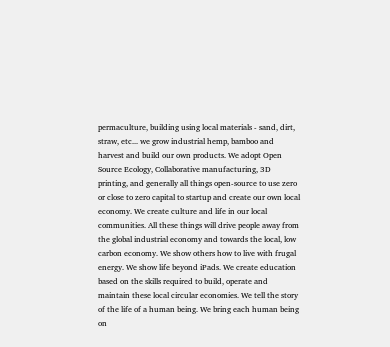permaculture, building using local materials - sand, dirt, straw, etc... we grow industrial hemp, bamboo and harvest and build our own products. We adopt Open Source Ecology, Collaborative manufacturing, 3D printing, and generally all things open-source to use zero or close to zero capital to startup and create our own local economy. We create culture and life in our local communities. All these things will drive people away from the global industrial economy and towards the local, low carbon economy. We show others how to live with frugal energy. We show life beyond iPads. We create education based on the skills required to build, operate and maintain these local circular economies. We tell the story of the life of a human being. We bring each human being on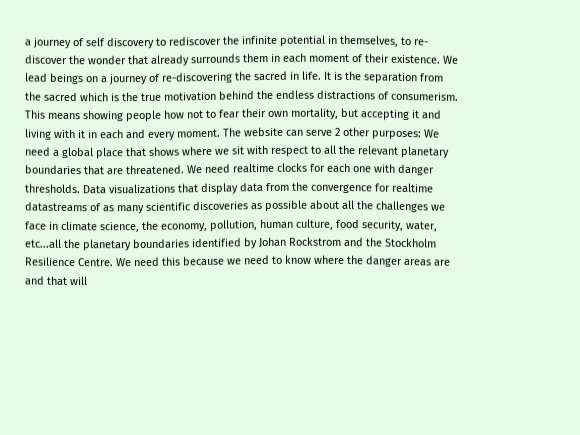a journey of self discovery to rediscover the infinite potential in themselves, to re-discover the wonder that already surrounds them in each moment of their existence. We lead beings on a journey of re-discovering the sacred in life. It is the separation from the sacred which is the true motivation behind the endless distractions of consumerism. This means showing people how not to fear their own mortality, but accepting it and living with it in each and every moment. The website can serve 2 other purposes: We need a global place that shows where we sit with respect to all the relevant planetary boundaries that are threatened. We need realtime clocks for each one with danger thresholds. Data visualizations that display data from the convergence for realtime datastreams of as many scientific discoveries as possible about all the challenges we face in climate science, the economy, pollution, human culture, food security, water, etc...all the planetary boundaries identified by Johan Rockstrom and the Stockholm Resilience Centre. We need this because we need to know where the danger areas are and that will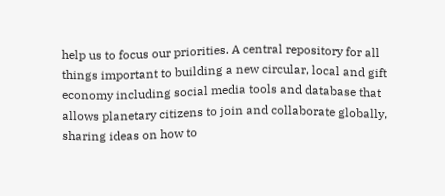help us to focus our priorities. A central repository for all things important to building a new circular, local and gift economy including social media tools and database that allows planetary citizens to join and collaborate globally, sharing ideas on how to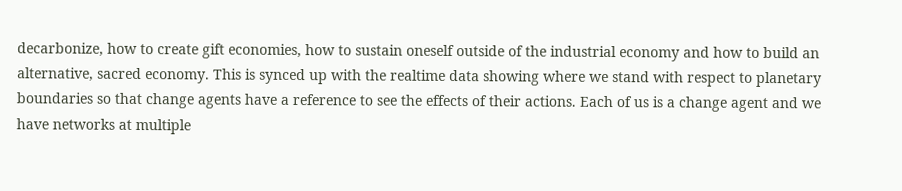decarbonize, how to create gift economies, how to sustain oneself outside of the industrial economy and how to build an alternative, sacred economy. This is synced up with the realtime data showing where we stand with respect to planetary boundaries so that change agents have a reference to see the effects of their actions. Each of us is a change agent and we have networks at multiple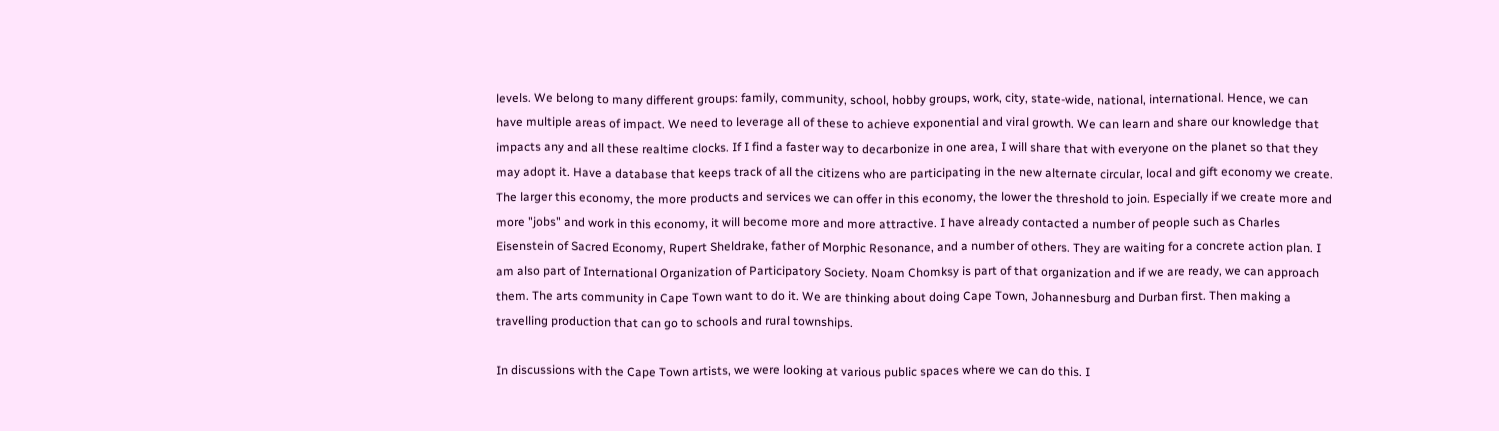levels. We belong to many different groups: family, community, school, hobby groups, work, city, state-wide, national, international. Hence, we can have multiple areas of impact. We need to leverage all of these to achieve exponential and viral growth. We can learn and share our knowledge that impacts any and all these realtime clocks. If I find a faster way to decarbonize in one area, I will share that with everyone on the planet so that they may adopt it. Have a database that keeps track of all the citizens who are participating in the new alternate circular, local and gift economy we create. The larger this economy, the more products and services we can offer in this economy, the lower the threshold to join. Especially if we create more and more "jobs" and work in this economy, it will become more and more attractive. I have already contacted a number of people such as Charles Eisenstein of Sacred Economy, Rupert Sheldrake, father of Morphic Resonance, and a number of others. They are waiting for a concrete action plan. I am also part of International Organization of Participatory Society. Noam Chomksy is part of that organization and if we are ready, we can approach them. The arts community in Cape Town want to do it. We are thinking about doing Cape Town, Johannesburg and Durban first. Then making a travelling production that can go to schools and rural townships.

In discussions with the Cape Town artists, we were looking at various public spaces where we can do this. I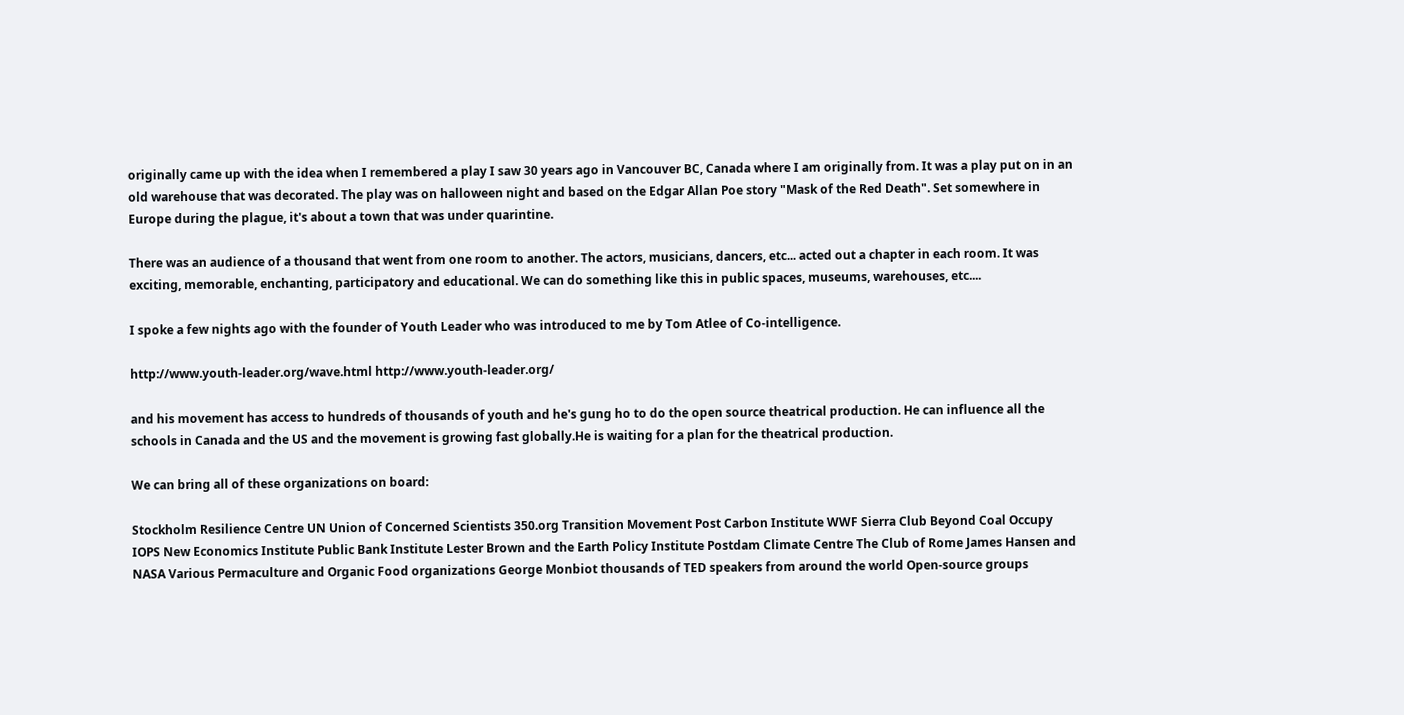originally came up with the idea when I remembered a play I saw 30 years ago in Vancouver BC, Canada where I am originally from. It was a play put on in an old warehouse that was decorated. The play was on halloween night and based on the Edgar Allan Poe story "Mask of the Red Death". Set somewhere in Europe during the plague, it's about a town that was under quarintine.

There was an audience of a thousand that went from one room to another. The actors, musicians, dancers, etc... acted out a chapter in each room. It was exciting, memorable, enchanting, participatory and educational. We can do something like this in public spaces, museums, warehouses, etc....

I spoke a few nights ago with the founder of Youth Leader who was introduced to me by Tom Atlee of Co-intelligence.

http://www.youth-leader.org/wave.html http://www.youth-leader.org/

and his movement has access to hundreds of thousands of youth and he's gung ho to do the open source theatrical production. He can influence all the schools in Canada and the US and the movement is growing fast globally.He is waiting for a plan for the theatrical production.

We can bring all of these organizations on board:

Stockholm Resilience Centre UN Union of Concerned Scientists 350.org Transition Movement Post Carbon Institute WWF Sierra Club Beyond Coal Occupy IOPS New Economics Institute Public Bank Institute Lester Brown and the Earth Policy Institute Postdam Climate Centre The Club of Rome James Hansen and NASA Various Permaculture and Organic Food organizations George Monbiot thousands of TED speakers from around the world Open-source groups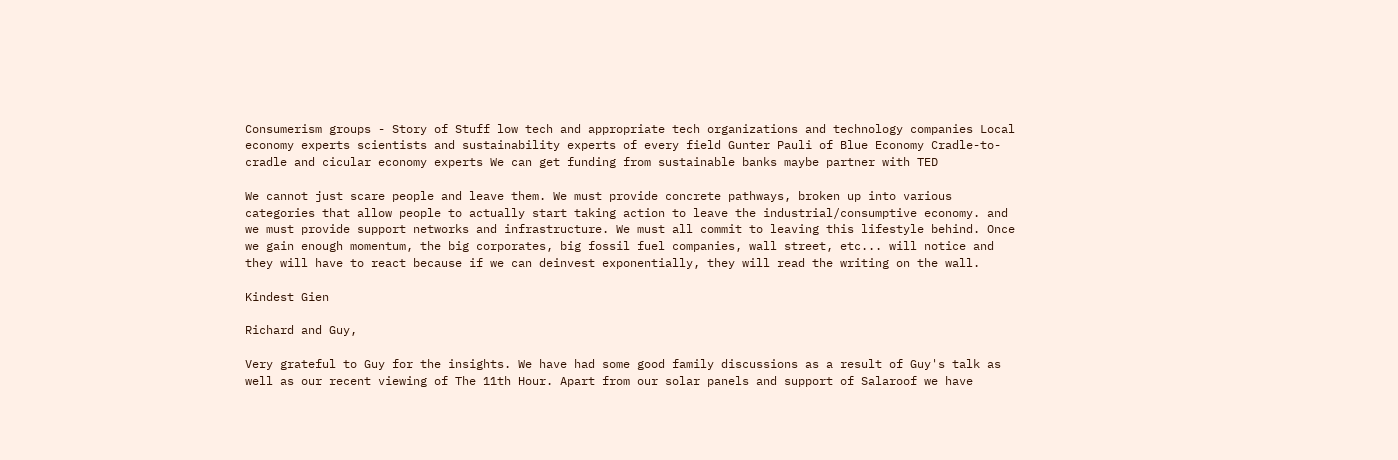Consumerism groups - Story of Stuff low tech and appropriate tech organizations and technology companies Local economy experts scientists and sustainability experts of every field Gunter Pauli of Blue Economy Cradle-to-cradle and cicular economy experts We can get funding from sustainable banks maybe partner with TED

We cannot just scare people and leave them. We must provide concrete pathways, broken up into various categories that allow people to actually start taking action to leave the industrial/consumptive economy. and we must provide support networks and infrastructure. We must all commit to leaving this lifestyle behind. Once we gain enough momentum, the big corporates, big fossil fuel companies, wall street, etc... will notice and they will have to react because if we can deinvest exponentially, they will read the writing on the wall.

Kindest Gien

Richard and Guy,

Very grateful to Guy for the insights. We have had some good family discussions as a result of Guy's talk as well as our recent viewing of The 11th Hour. Apart from our solar panels and support of Salaroof we have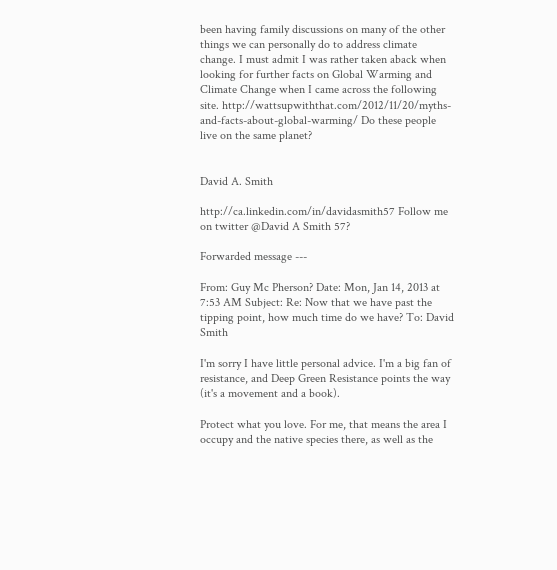been having family discussions on many of the other things we can personally do to address climate change. I must admit I was rather taken aback when looking for further facts on Global Warming and Climate Change when I came across the following site. http://wattsupwiththat.com/2012/11/20/myths-and-facts-about-global-warming/ Do these people live on the same planet?


David A. Smith

http://ca.linkedin.com/in/davidasmith57 Follow me on twitter @David A Smith 57?

Forwarded message ---

From: Guy Mc Pherson? Date: Mon, Jan 14, 2013 at 7:53 AM Subject: Re: Now that we have past the tipping point, how much time do we have? To: David Smith

I'm sorry I have little personal advice. I'm a big fan of resistance, and Deep Green Resistance points the way (it's a movement and a book).

Protect what you love. For me, that means the area I occupy and the native species there, as well as the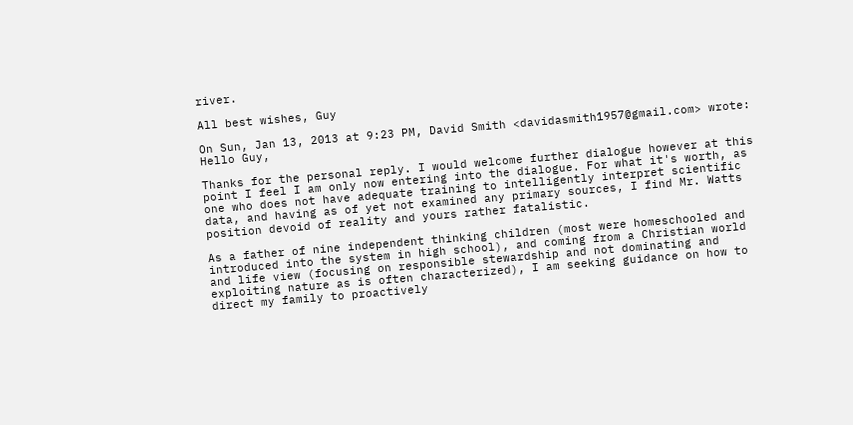river.

All best wishes, Guy

On Sun, Jan 13, 2013 at 9:23 PM, David Smith <davidasmith1957@gmail.com> wrote: Hello Guy,

Thanks for the personal reply. I would welcome further dialogue however at this point I feel I am only now entering into the dialogue. For what it's worth, as one who does not have adequate training to intelligently interpret scientific data, and having as of yet not examined any primary sources, I find Mr. Watts position devoid of reality and yours rather fatalistic.

As a father of nine independent thinking children (most were homeschooled and introduced into the system in high school), and coming from a Christian world and life view (focusing on responsible stewardship and not dominating and exploiting nature as is often characterized), I am seeking guidance on how to direct my family to proactively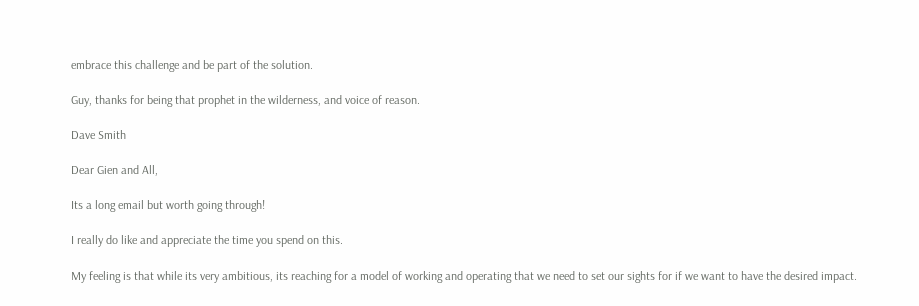embrace this challenge and be part of the solution.

Guy, thanks for being that prophet in the wilderness, and voice of reason.

Dave Smith

Dear Gien and All,

Its a long email but worth going through!

I really do like and appreciate the time you spend on this.

My feeling is that while its very ambitious, its reaching for a model of working and operating that we need to set our sights for if we want to have the desired impact.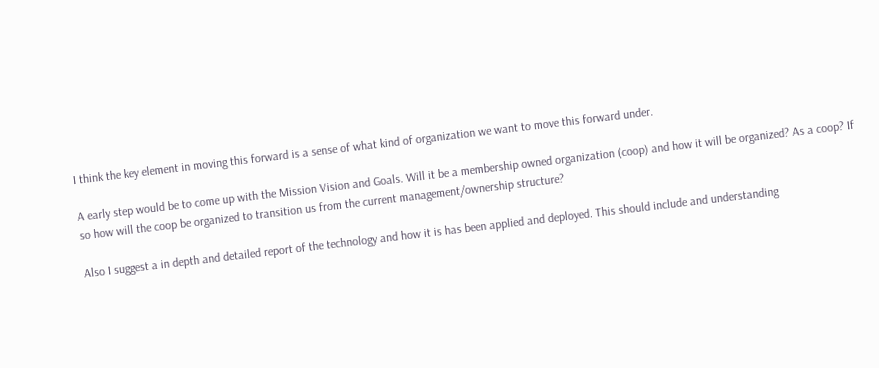I think the key element in moving this forward is a sense of what kind of organization we want to move this forward under.

A early step would be to come up with the Mission Vision and Goals. Will it be a membership owned organization (coop) and how it will be organized? As a coop? If so how will the coop be organized to transition us from the current management/ownership structure?

Also I suggest a in depth and detailed report of the technology and how it is has been applied and deployed. This should include and understanding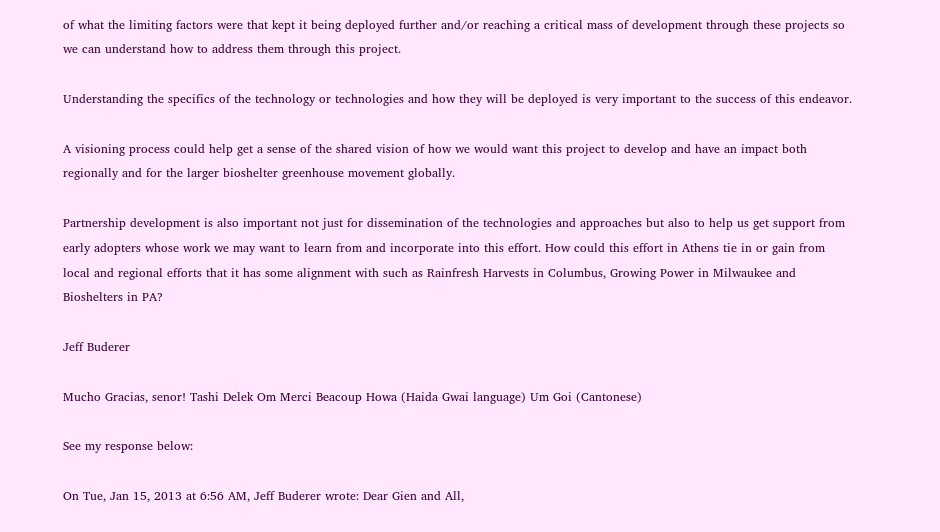of what the limiting factors were that kept it being deployed further and/or reaching a critical mass of development through these projects so we can understand how to address them through this project.

Understanding the specifics of the technology or technologies and how they will be deployed is very important to the success of this endeavor.

A visioning process could help get a sense of the shared vision of how we would want this project to develop and have an impact both regionally and for the larger bioshelter greenhouse movement globally.

Partnership development is also important not just for dissemination of the technologies and approaches but also to help us get support from early adopters whose work we may want to learn from and incorporate into this effort. How could this effort in Athens tie in or gain from local and regional efforts that it has some alignment with such as Rainfresh Harvests in Columbus, Growing Power in Milwaukee and Bioshelters in PA?

Jeff Buderer

Mucho Gracias, senor! Tashi Delek Om Merci Beacoup Howa (Haida Gwai language) Um Goi (Cantonese)

See my response below:

On Tue, Jan 15, 2013 at 6:56 AM, Jeff Buderer wrote: Dear Gien and All,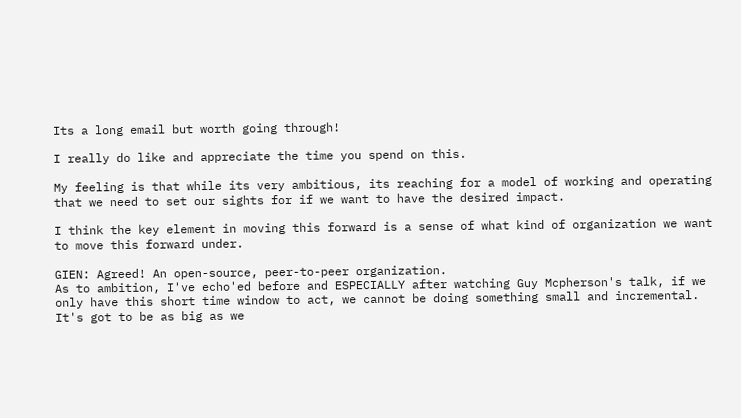Its a long email but worth going through!

I really do like and appreciate the time you spend on this.

My feeling is that while its very ambitious, its reaching for a model of working and operating that we need to set our sights for if we want to have the desired impact.

I think the key element in moving this forward is a sense of what kind of organization we want to move this forward under.

GIEN: Agreed! An open-source, peer-to-peer organization.
As to ambition, I've echo'ed before and ESPECIALLY after watching Guy Mcpherson's talk, if we only have this short time window to act, we cannot be doing something small and incremental. It's got to be as big as we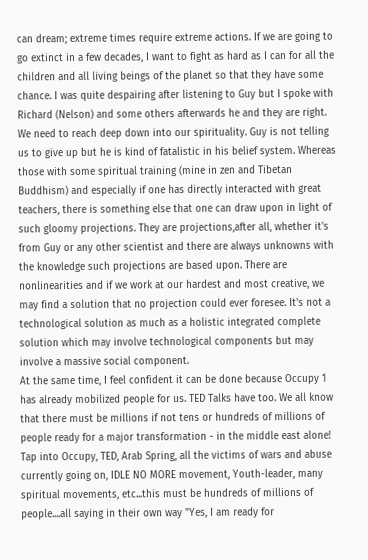can dream; extreme times require extreme actions. If we are going to go extinct in a few decades, I want to fight as hard as I can for all the children and all living beings of the planet so that they have some chance. I was quite despairing after listening to Guy but I spoke with Richard (Nelson) and some others afterwards he and they are right. We need to reach deep down into our spirituality. Guy is not telling us to give up but he is kind of fatalistic in his belief system. Whereas those with some spiritual training (mine in zen and Tibetan Buddhism) and especially if one has directly interacted with great teachers, there is something else that one can draw upon in light of such gloomy projections. They are projections,after all, whether it's from Guy or any other scientist and there are always unknowns with the knowledge such projections are based upon. There are nonlinearities and if we work at our hardest and most creative, we may find a solution that no projection could ever foresee. It's not a technological solution as much as a holistic integrated complete solution which may involve technological components but may involve a massive social component.
At the same time, I feel confident it can be done because Occupy 1 has already mobilized people for us. TED Talks have too. We all know that there must be millions if not tens or hundreds of millions of people ready for a major transformation - in the middle east alone! Tap into Occupy, TED, Arab Spring, all the victims of wars and abuse currently going on, IDLE NO MORE movement, Youth-leader, many spiritual movements, etc...this must be hundreds of millions of people....all saying in their own way "Yes, I am ready for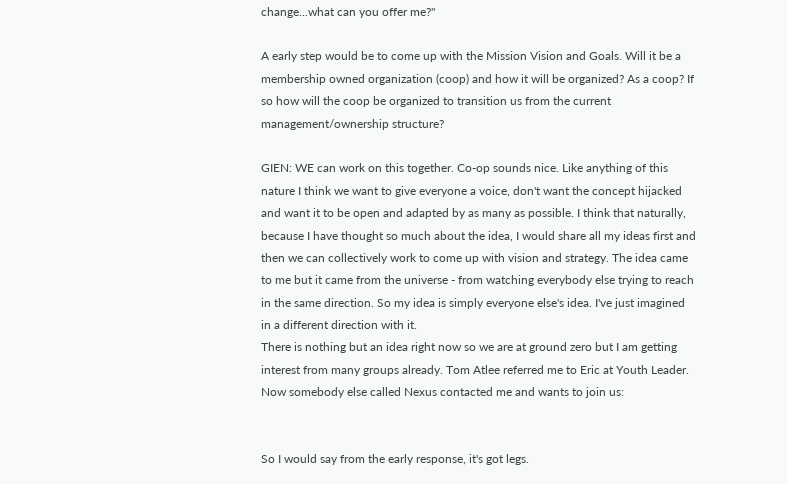change...what can you offer me?"

A early step would be to come up with the Mission Vision and Goals. Will it be a membership owned organization (coop) and how it will be organized? As a coop? If so how will the coop be organized to transition us from the current management/ownership structure?

GIEN: WE can work on this together. Co-op sounds nice. Like anything of this nature I think we want to give everyone a voice, don't want the concept hijacked and want it to be open and adapted by as many as possible. I think that naturally, because I have thought so much about the idea, I would share all my ideas first and then we can collectively work to come up with vision and strategy. The idea came to me but it came from the universe - from watching everybody else trying to reach in the same direction. So my idea is simply everyone else's idea. I've just imagined in a different direction with it.
There is nothing but an idea right now so we are at ground zero but I am getting interest from many groups already. Tom Atlee referred me to Eric at Youth Leader. Now somebody else called Nexus contacted me and wants to join us:


So I would say from the early response, it's got legs.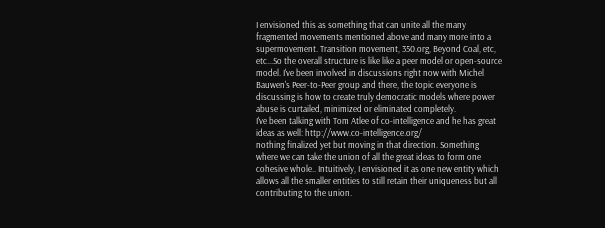I envisioned this as something that can unite all the many fragmented movements mentioned above and many more into a supermovement. Transition movement, 350.org, Beyond Coal, etc, etc...So the overall structure is like like a peer model or open-source model. I've been involved in discussions right now with Michel Bauwen's Peer-to-Peer group and there, the topic everyone is discussing is how to create truly democratic models where power abuse is curtailed, minimized or eliminated completely.
I've been talking with Tom Atlee of co-intelligence and he has great ideas as well: http://www.co-intelligence.org/
nothing finalized yet but moving in that direction. Something where we can take the union of all the great ideas to form one cohesive whole.. Intuitively, I envisioned it as one new entity which allows all the smaller entities to still retain their uniqueness but all contributing to the union.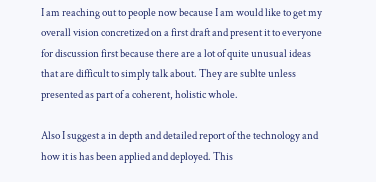I am reaching out to people now because I am would like to get my overall vision concretized on a first draft and present it to everyone for discussion first because there are a lot of quite unusual ideas that are difficult to simply talk about. They are sublte unless presented as part of a coherent, holistic whole.

Also I suggest a in depth and detailed report of the technology and how it is has been applied and deployed. This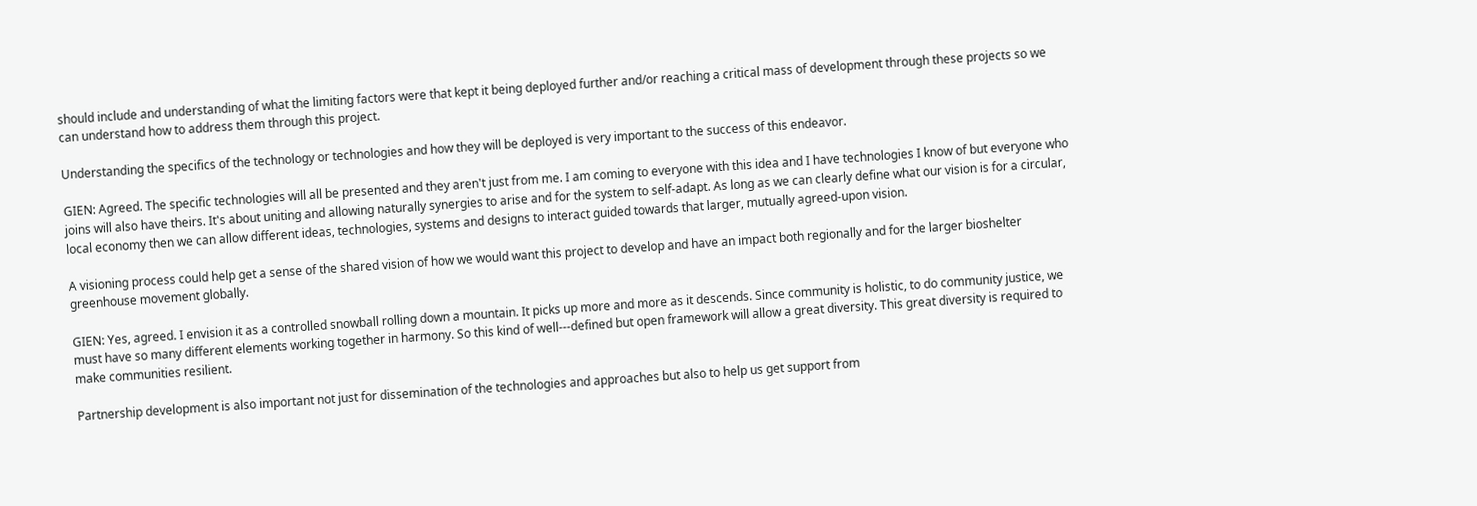should include and understanding of what the limiting factors were that kept it being deployed further and/or reaching a critical mass of development through these projects so we can understand how to address them through this project.

Understanding the specifics of the technology or technologies and how they will be deployed is very important to the success of this endeavor.

GIEN: Agreed. The specific technologies will all be presented and they aren't just from me. I am coming to everyone with this idea and I have technologies I know of but everyone who joins will also have theirs. It's about uniting and allowing naturally synergies to arise and for the system to self-adapt. As long as we can clearly define what our vision is for a circular, local economy then we can allow different ideas, technologies, systems and designs to interact guided towards that larger, mutually agreed-upon vision.

A visioning process could help get a sense of the shared vision of how we would want this project to develop and have an impact both regionally and for the larger bioshelter greenhouse movement globally.

GIEN: Yes, agreed. I envision it as a controlled snowball rolling down a mountain. It picks up more and more as it descends. Since community is holistic, to do community justice, we must have so many different elements working together in harmony. So this kind of well---defined but open framework will allow a great diversity. This great diversity is required to make communities resilient.

Partnership development is also important not just for dissemination of the technologies and approaches but also to help us get support from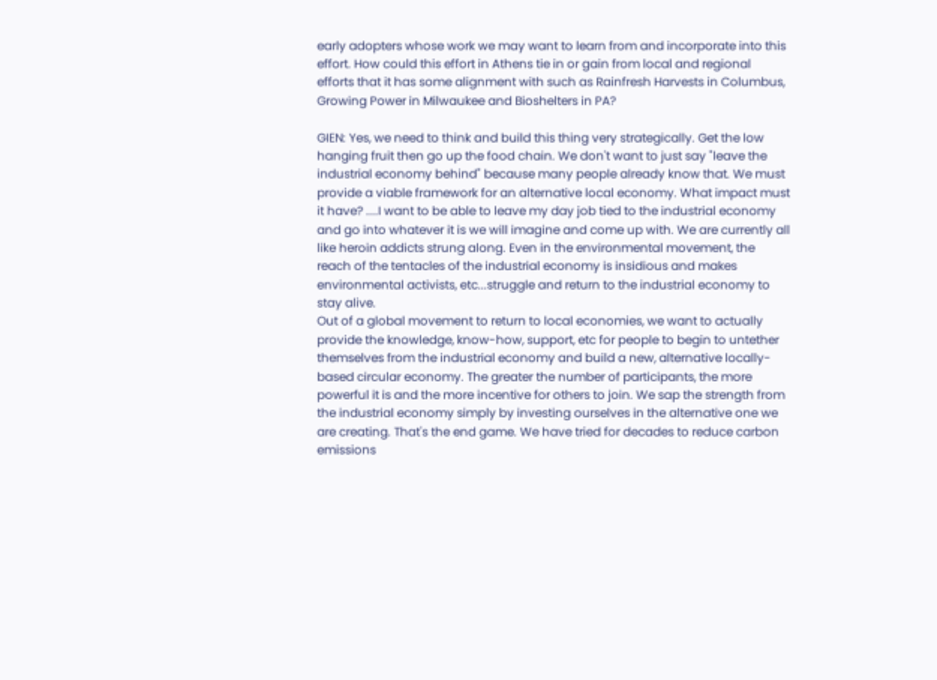early adopters whose work we may want to learn from and incorporate into this effort. How could this effort in Athens tie in or gain from local and regional efforts that it has some alignment with such as Rainfresh Harvests in Columbus, Growing Power in Milwaukee and Bioshelters in PA?

GIEN: Yes, we need to think and build this thing very strategically. Get the low hanging fruit then go up the food chain. We don't want to just say "leave the industrial economy behind" because many people already know that. We must provide a viable framework for an alternative local economy. What impact must it have? ....I want to be able to leave my day job tied to the industrial economy and go into whatever it is we will imagine and come up with. We are currently all like heroin addicts strung along. Even in the environmental movement, the reach of the tentacles of the industrial economy is insidious and makes environmental activists, etc...struggle and return to the industrial economy to stay alive.
Out of a global movement to return to local economies, we want to actually provide the knowledge, know-how, support, etc for people to begin to untether themselves from the industrial economy and build a new, alternative locally-based circular economy. The greater the number of participants, the more powerful it is and the more incentive for others to join. We sap the strength from the industrial economy simply by investing ourselves in the alternative one we are creating. That's the end game. We have tried for decades to reduce carbon emissions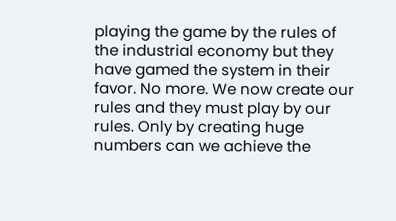playing the game by the rules of the industrial economy but they have gamed the system in their favor. No more. We now create our rules and they must play by our rules. Only by creating huge numbers can we achieve the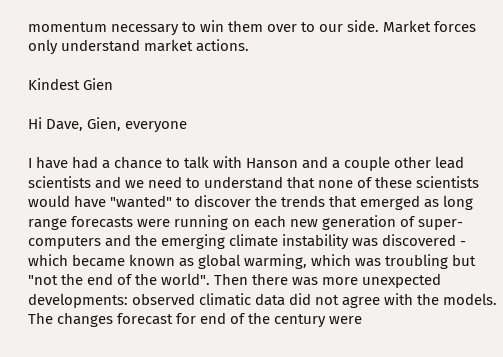momentum necessary to win them over to our side. Market forces only understand market actions.

Kindest Gien

Hi Dave, Gien, everyone

I have had a chance to talk with Hanson and a couple other lead scientists and we need to understand that none of these scientists would have "wanted" to discover the trends that emerged as long range forecasts were running on each new generation of super-computers and the emerging climate instability was discovered - which became known as global warming, which was troubling but "not the end of the world". Then there was more unexpected developments: observed climatic data did not agree with the models. The changes forecast for end of the century were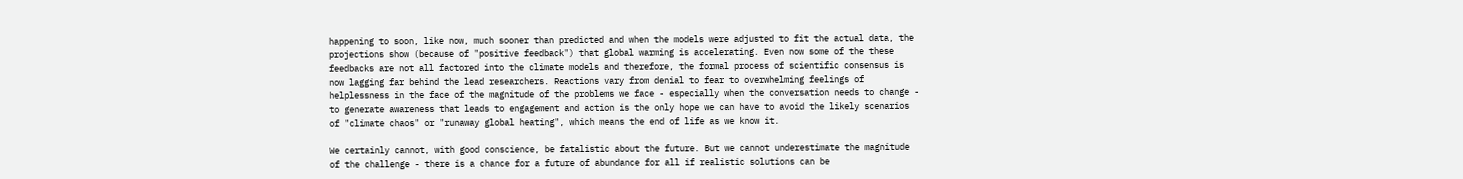happening to soon, like now, much sooner than predicted and when the models were adjusted to fit the actual data, the projections show (because of "positive feedback") that global warming is accelerating. Even now some of the these feedbacks are not all factored into the climate models and therefore, the formal process of scientific consensus is now lagging far behind the lead researchers. Reactions vary from denial to fear to overwhelming feelings of helplessness in the face of the magnitude of the problems we face - especially when the conversation needs to change - to generate awareness that leads to engagement and action is the only hope we can have to avoid the likely scenarios of "climate chaos" or "runaway global heating", which means the end of life as we know it.

We certainly cannot, with good conscience, be fatalistic about the future. But we cannot underestimate the magnitude of the challenge - there is a chance for a future of abundance for all if realistic solutions can be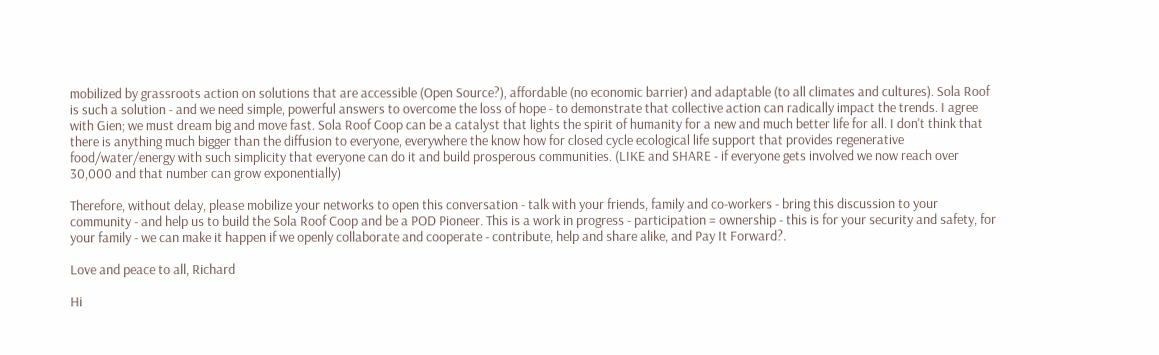mobilized by grassroots action on solutions that are accessible (Open Source?), affordable (no economic barrier) and adaptable (to all climates and cultures). Sola Roof is such a solution - and we need simple, powerful answers to overcome the loss of hope - to demonstrate that collective action can radically impact the trends. I agree with Gien; we must dream big and move fast. Sola Roof Coop can be a catalyst that lights the spirit of humanity for a new and much better life for all. I don't think that there is anything much bigger than the diffusion to everyone, everywhere the know how for closed cycle ecological life support that provides regenerative food/water/energy with such simplicity that everyone can do it and build prosperous communities. (LIKE and SHARE - if everyone gets involved we now reach over 30,000 and that number can grow exponentially)

Therefore, without delay, please mobilize your networks to open this conversation - talk with your friends, family and co-workers - bring this discussion to your community - and help us to build the Sola Roof Coop and be a POD Pioneer. This is a work in progress - participation = ownership - this is for your security and safety, for your family - we can make it happen if we openly collaborate and cooperate - contribute, help and share alike, and Pay It Forward?.

Love and peace to all, Richard

Hi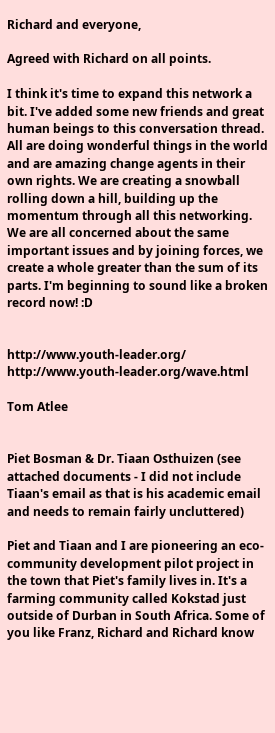Richard and everyone,

Agreed with Richard on all points.

I think it's time to expand this network a bit. I've added some new friends and great human beings to this conversation thread. All are doing wonderful things in the world and are amazing change agents in their own rights. We are creating a snowball rolling down a hill, building up the momentum through all this networking. We are all concerned about the same important issues and by joining forces, we create a whole greater than the sum of its parts. I'm beginning to sound like a broken record now! :D


http://www.youth-leader.org/ http://www.youth-leader.org/wave.html

Tom Atlee


Piet Bosman & Dr. Tiaan Osthuizen (see attached documents - I did not include Tiaan's email as that is his academic email and needs to remain fairly uncluttered)

Piet and Tiaan and I are pioneering an eco-community development pilot project in the town that Piet's family lives in. It's a farming community called Kokstad just outside of Durban in South Africa. Some of you like Franz, Richard and Richard know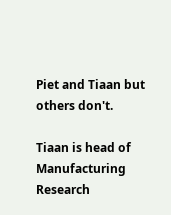Piet and Tiaan but others don't.

Tiaan is head of Manufacturing Research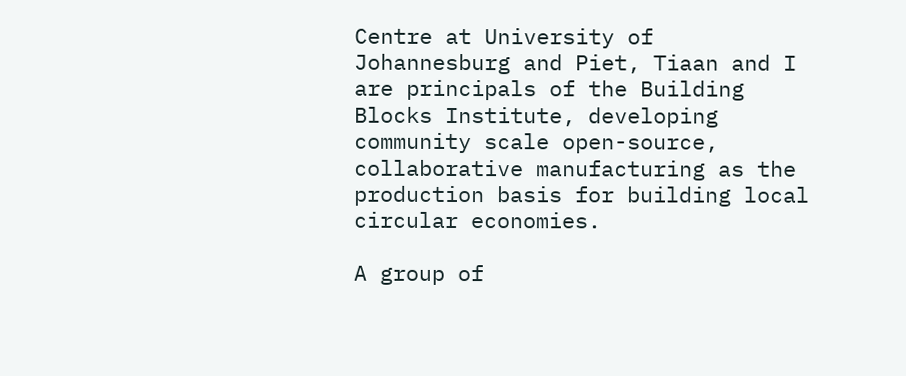Centre at University of Johannesburg and Piet, Tiaan and I are principals of the Building Blocks Institute, developing community scale open-source, collaborative manufacturing as the production basis for building local circular economies.

A group of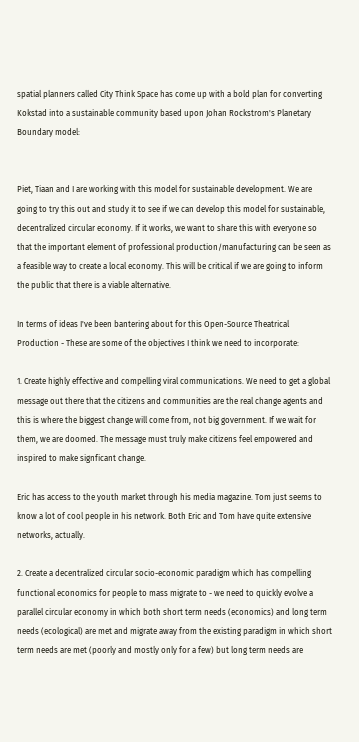spatial planners called City Think Space has come up with a bold plan for converting Kokstad into a sustainable community based upon Johan Rockstrom's Planetary Boundary model:


Piet, Tiaan and I are working with this model for sustainable development. We are going to try this out and study it to see if we can develop this model for sustainable, decentralized circular economy. If it works, we want to share this with everyone so that the important element of professional production/manufacturing can be seen as a feasible way to create a local economy. This will be critical if we are going to inform the public that there is a viable alternative.

In terms of ideas I've been bantering about for this Open-Source Theatrical Production - These are some of the objectives I think we need to incorporate:

1. Create highly effective and compelling viral communications. We need to get a global message out there that the citizens and communities are the real change agents and this is where the biggest change will come from, not big government. If we wait for them, we are doomed. The message must truly make citizens feel empowered and inspired to make signficant change.

Eric has access to the youth market through his media magazine. Tom just seems to know a lot of cool people in his network. Both Eric and Tom have quite extensive networks, actually.

2. Create a decentralized circular socio-economic paradigm which has compelling functional economics for people to mass migrate to - we need to quickly evolve a parallel circular economy in which both short term needs (economics) and long term needs (ecological) are met and migrate away from the existing paradigm in which short term needs are met (poorly and mostly only for a few) but long term needs are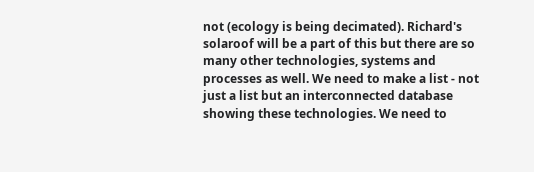not (ecology is being decimated). Richard's solaroof will be a part of this but there are so many other technologies, systems and processes as well. We need to make a list - not just a list but an interconnected database showing these technologies. We need to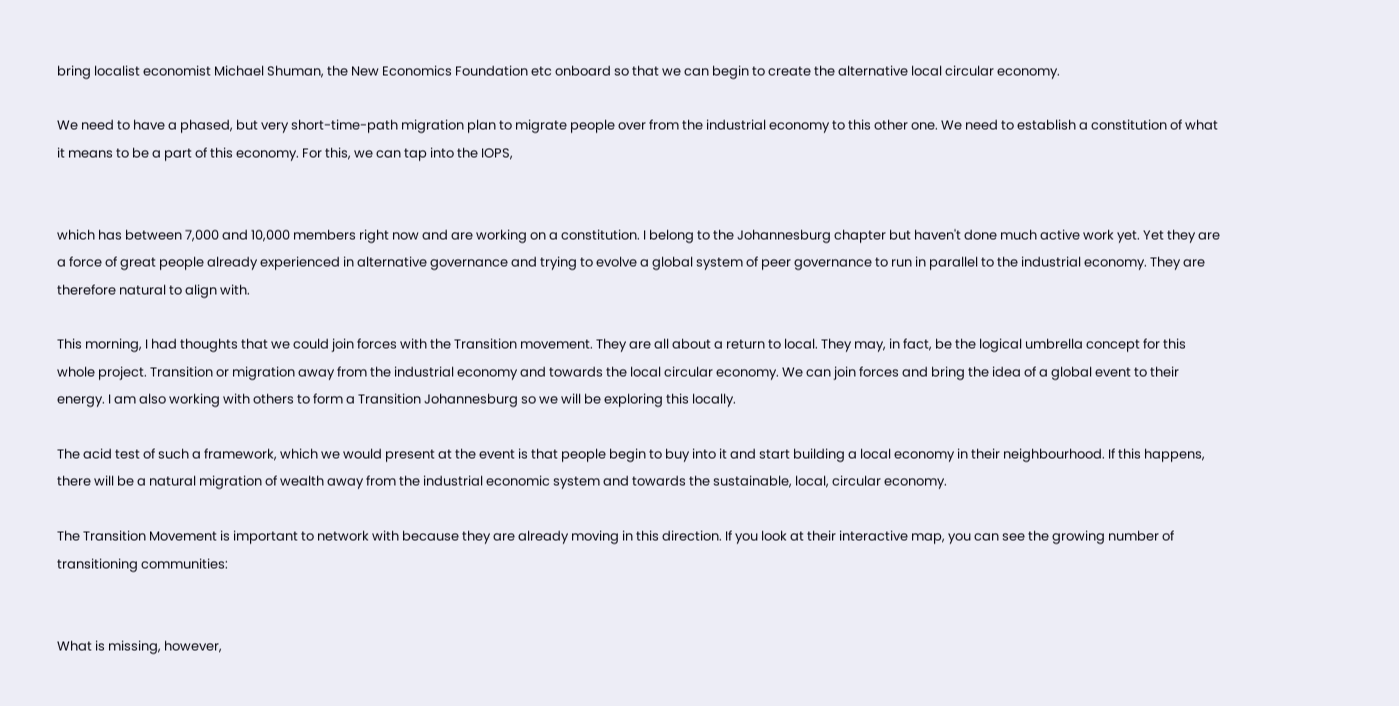bring localist economist Michael Shuman, the New Economics Foundation etc onboard so that we can begin to create the alternative local circular economy.

We need to have a phased, but very short-time-path migration plan to migrate people over from the industrial economy to this other one. We need to establish a constitution of what it means to be a part of this economy. For this, we can tap into the IOPS,


which has between 7,000 and 10,000 members right now and are working on a constitution. I belong to the Johannesburg chapter but haven't done much active work yet. Yet they are a force of great people already experienced in alternative governance and trying to evolve a global system of peer governance to run in parallel to the industrial economy. They are therefore natural to align with.

This morning, I had thoughts that we could join forces with the Transition movement. They are all about a return to local. They may, in fact, be the logical umbrella concept for this whole project. Transition or migration away from the industrial economy and towards the local circular economy. We can join forces and bring the idea of a global event to their energy. I am also working with others to form a Transition Johannesburg so we will be exploring this locally.

The acid test of such a framework, which we would present at the event is that people begin to buy into it and start building a local economy in their neighbourhood. If this happens, there will be a natural migration of wealth away from the industrial economic system and towards the sustainable, local, circular economy.

The Transition Movement is important to network with because they are already moving in this direction. If you look at their interactive map, you can see the growing number of transitioning communities:


What is missing, however,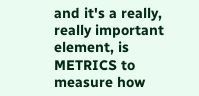and it's a really, really important element, is METRICS to measure how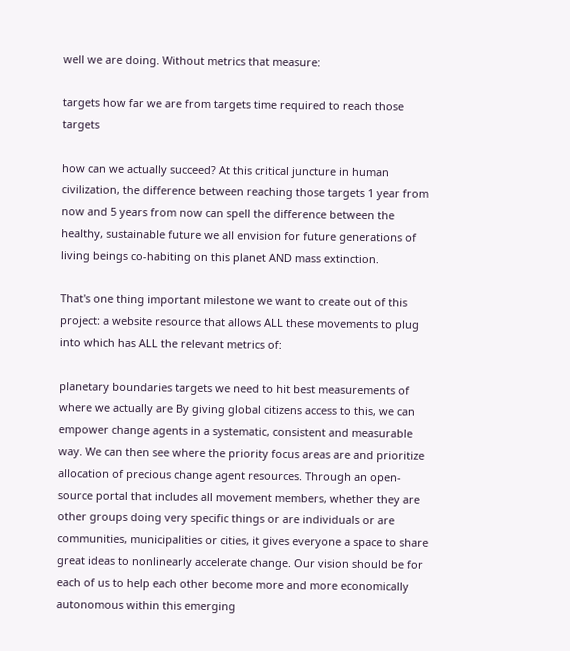well we are doing. Without metrics that measure:

targets how far we are from targets time required to reach those targets

how can we actually succeed? At this critical juncture in human civilization, the difference between reaching those targets 1 year from now and 5 years from now can spell the difference between the healthy, sustainable future we all envision for future generations of living beings co-habiting on this planet AND mass extinction.

That's one thing important milestone we want to create out of this project: a website resource that allows ALL these movements to plug into which has ALL the relevant metrics of:

planetary boundaries targets we need to hit best measurements of where we actually are By giving global citizens access to this, we can empower change agents in a systematic, consistent and measurable way. We can then see where the priority focus areas are and prioritize allocation of precious change agent resources. Through an open-source portal that includes all movement members, whether they are other groups doing very specific things or are individuals or are communities, municipalities or cities, it gives everyone a space to share great ideas to nonlinearly accelerate change. Our vision should be for each of us to help each other become more and more economically autonomous within this emerging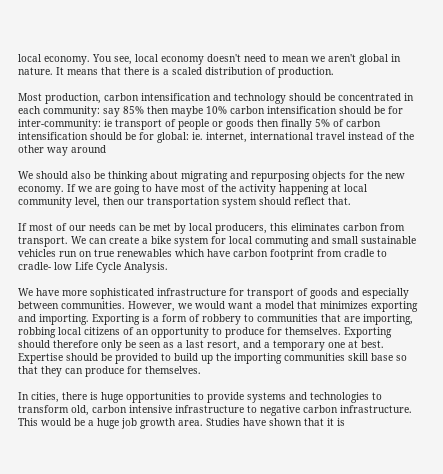local economy. You see, local economy doesn't need to mean we aren't global in nature. It means that there is a scaled distribution of production.

Most production, carbon intensification and technology should be concentrated in each community: say 85% then maybe 10% carbon intensification should be for inter-community: ie transport of people or goods then finally 5% of carbon intensification should be for global: ie. internet, international travel instead of the other way around

We should also be thinking about migrating and repurposing objects for the new economy. If we are going to have most of the activity happening at local community level, then our transportation system should reflect that.

If most of our needs can be met by local producers, this eliminates carbon from transport. We can create a bike system for local commuting and small sustainable vehicles run on true renewables which have carbon footprint from cradle to cradle- low Life Cycle Analysis.

We have more sophisticated infrastructure for transport of goods and especially between communities. However, we would want a model that minimizes exporting and importing. Exporting is a form of robbery to communities that are importing, robbing local citizens of an opportunity to produce for themselves. Exporting should therefore only be seen as a last resort, and a temporary one at best. Expertise should be provided to build up the importing communities skill base so that they can produce for themselves.

In cities, there is huge opportunities to provide systems and technologies to transform old, carbon intensive infrastructure to negative carbon infrastructure. This would be a huge job growth area. Studies have shown that it is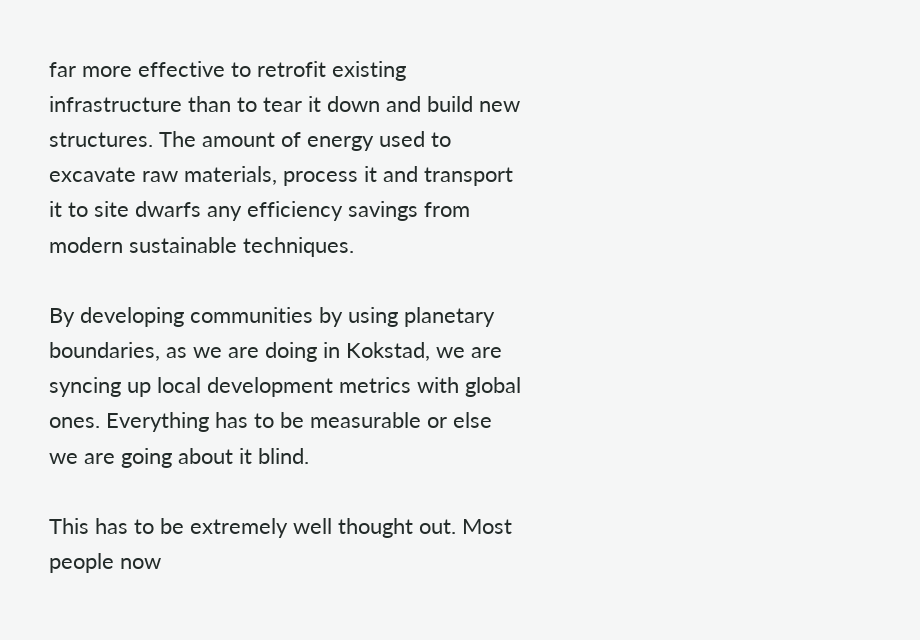far more effective to retrofit existing infrastructure than to tear it down and build new structures. The amount of energy used to excavate raw materials, process it and transport it to site dwarfs any efficiency savings from modern sustainable techniques.

By developing communities by using planetary boundaries, as we are doing in Kokstad, we are syncing up local development metrics with global ones. Everything has to be measurable or else we are going about it blind.

This has to be extremely well thought out. Most people now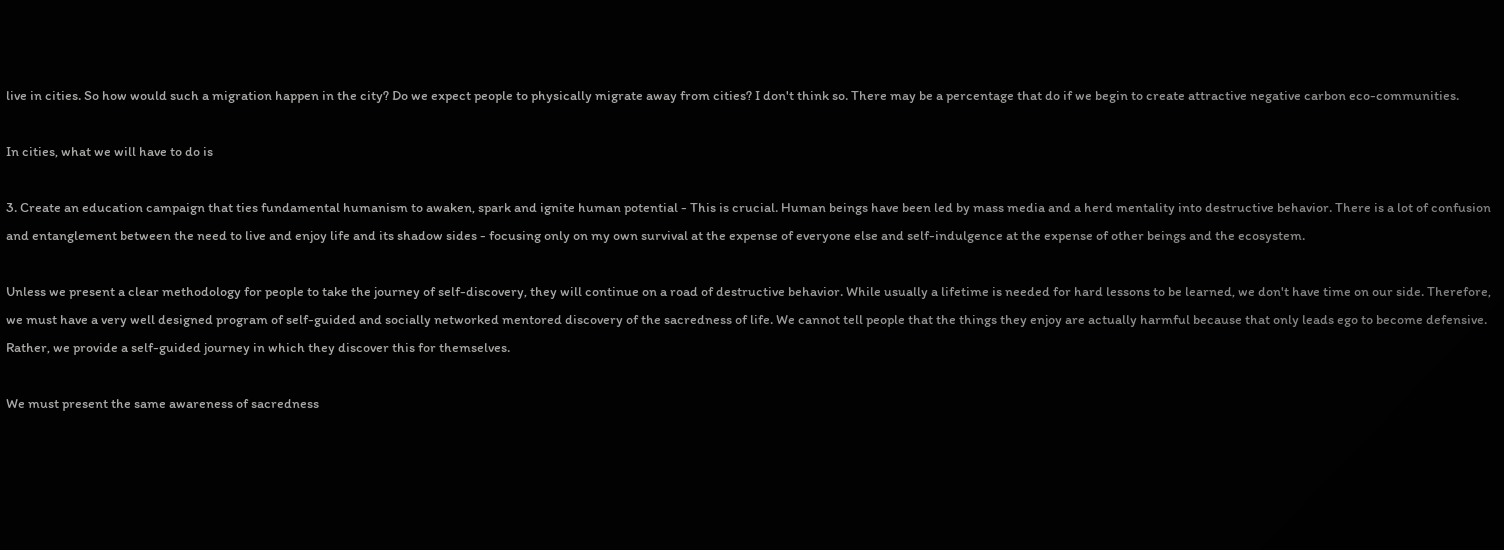live in cities. So how would such a migration happen in the city? Do we expect people to physically migrate away from cities? I don't think so. There may be a percentage that do if we begin to create attractive negative carbon eco-communities.

In cities, what we will have to do is

3. Create an education campaign that ties fundamental humanism to awaken, spark and ignite human potential - This is crucial. Human beings have been led by mass media and a herd mentality into destructive behavior. There is a lot of confusion and entanglement between the need to live and enjoy life and its shadow sides - focusing only on my own survival at the expense of everyone else and self-indulgence at the expense of other beings and the ecosystem.

Unless we present a clear methodology for people to take the journey of self-discovery, they will continue on a road of destructive behavior. While usually a lifetime is needed for hard lessons to be learned, we don't have time on our side. Therefore, we must have a very well designed program of self-guided and socially networked mentored discovery of the sacredness of life. We cannot tell people that the things they enjoy are actually harmful because that only leads ego to become defensive. Rather, we provide a self-guided journey in which they discover this for themselves.

We must present the same awareness of sacredness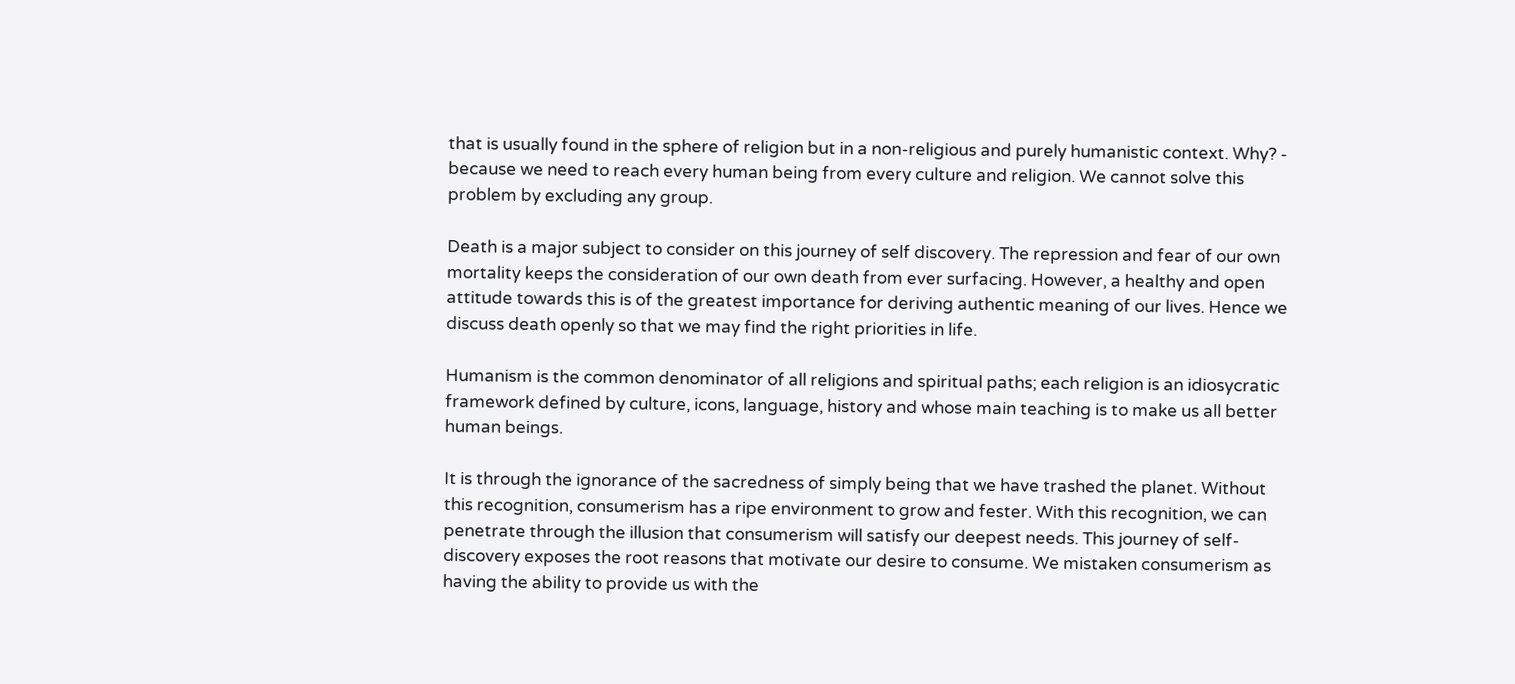that is usually found in the sphere of religion but in a non-religious and purely humanistic context. Why? - because we need to reach every human being from every culture and religion. We cannot solve this problem by excluding any group.

Death is a major subject to consider on this journey of self discovery. The repression and fear of our own mortality keeps the consideration of our own death from ever surfacing. However, a healthy and open attitude towards this is of the greatest importance for deriving authentic meaning of our lives. Hence we discuss death openly so that we may find the right priorities in life.

Humanism is the common denominator of all religions and spiritual paths; each religion is an idiosycratic framework defined by culture, icons, language, history and whose main teaching is to make us all better human beings.

It is through the ignorance of the sacredness of simply being that we have trashed the planet. Without this recognition, consumerism has a ripe environment to grow and fester. With this recognition, we can penetrate through the illusion that consumerism will satisfy our deepest needs. This journey of self-discovery exposes the root reasons that motivate our desire to consume. We mistaken consumerism as having the ability to provide us with the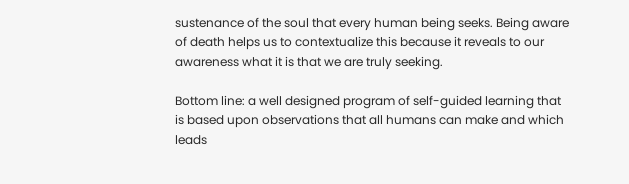sustenance of the soul that every human being seeks. Being aware of death helps us to contextualize this because it reveals to our awareness what it is that we are truly seeking.

Bottom line: a well designed program of self-guided learning that is based upon observations that all humans can make and which leads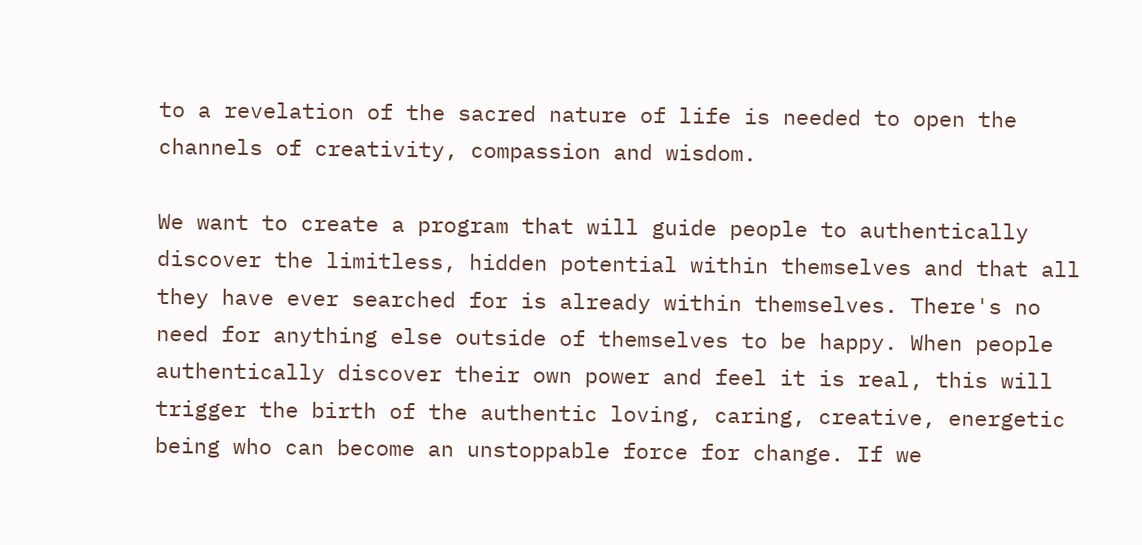to a revelation of the sacred nature of life is needed to open the channels of creativity, compassion and wisdom.

We want to create a program that will guide people to authentically discover the limitless, hidden potential within themselves and that all they have ever searched for is already within themselves. There's no need for anything else outside of themselves to be happy. When people authentically discover their own power and feel it is real, this will trigger the birth of the authentic loving, caring, creative, energetic being who can become an unstoppable force for change. If we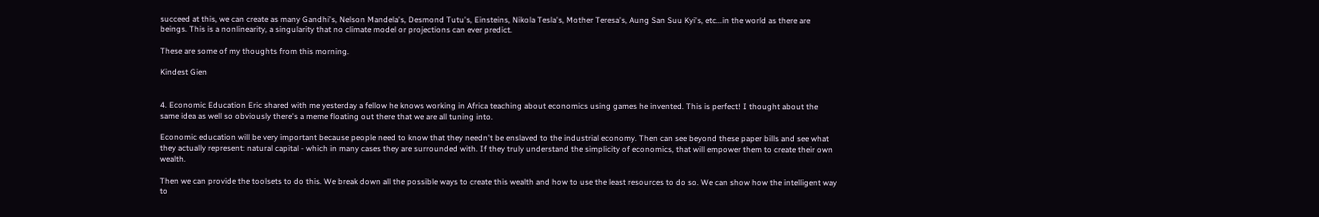succeed at this, we can create as many Gandhi's, Nelson Mandela's, Desmond Tutu's, Einsteins, Nikola Tesla's, Mother Teresa's, Aung San Suu Kyi's, etc...in the world as there are beings. This is a nonlinearity, a singularity that no climate model or projections can ever predict.

These are some of my thoughts from this morning.

Kindest Gien


4. Economic Education Eric shared with me yesterday a fellow he knows working in Africa teaching about economics using games he invented. This is perfect! I thought about the same idea as well so obviously there's a meme floating out there that we are all tuning into.

Economic education will be very important because people need to know that they needn't be enslaved to the industrial economy. Then can see beyond these paper bills and see what they actually represent: natural capital - which in many cases they are surrounded with. If they truly understand the simplicity of economics, that will empower them to create their own wealth.

Then we can provide the toolsets to do this. We break down all the possible ways to create this wealth and how to use the least resources to do so. We can show how the intelligent way to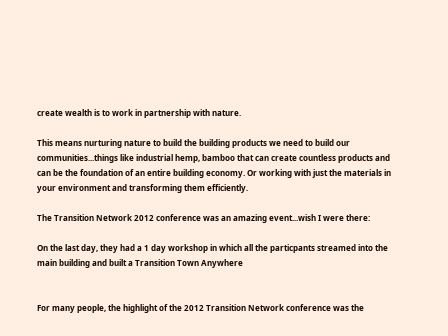create wealth is to work in partnership with nature.

This means nurturing nature to build the building products we need to build our communities...things like industrial hemp, bamboo that can create countless products and can be the foundation of an entire building economy. Or working with just the materials in your environment and transforming them efficiently.

The Transition Network 2012 conference was an amazing event...wish I were there:

On the last day, they had a 1 day workshop in which all the particpants streamed into the main building and built a Transition Town Anywhere


For many people, the highlight of the 2012 Transition Network conference was the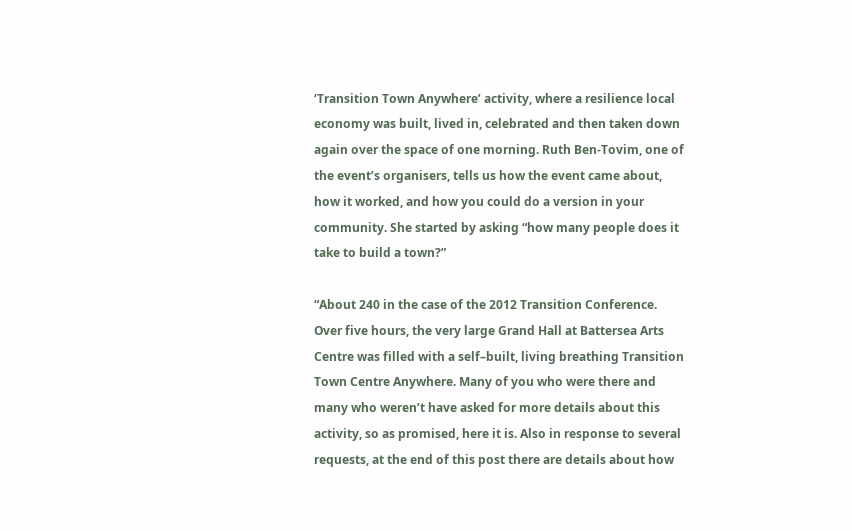‘Transition Town Anywhere’ activity, where a resilience local economy was built, lived in, celebrated and then taken down again over the space of one morning. Ruth Ben-Tovim, one of the event’s organisers, tells us how the event came about, how it worked, and how you could do a version in your community. She started by asking “how many people does it take to build a town?”

“About 240 in the case of the 2012 Transition Conference. Over five hours, the very large Grand Hall at Battersea Arts Centre was filled with a self–built, living breathing Transition Town Centre Anywhere. Many of you who were there and many who weren’t have asked for more details about this activity, so as promised, here it is. Also in response to several requests, at the end of this post there are details about how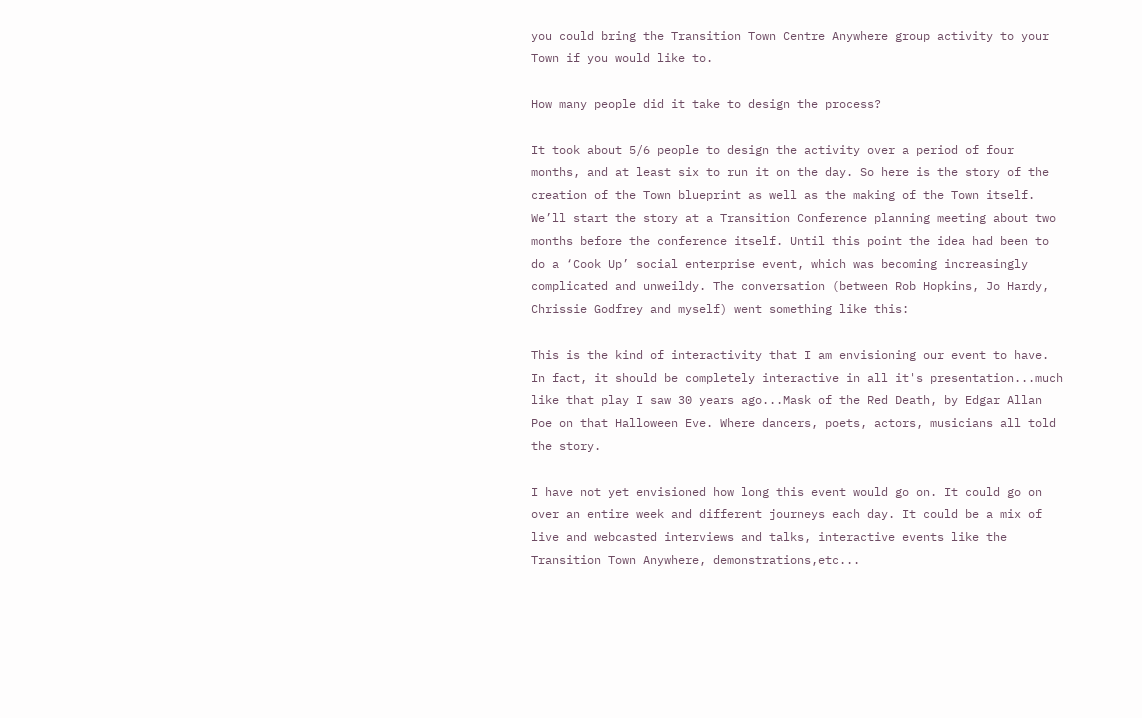you could bring the Transition Town Centre Anywhere group activity to your Town if you would like to.

How many people did it take to design the process?

It took about 5/6 people to design the activity over a period of four months, and at least six to run it on the day. So here is the story of the creation of the Town blueprint as well as the making of the Town itself. We’ll start the story at a Transition Conference planning meeting about two months before the conference itself. Until this point the idea had been to do a ‘Cook Up’ social enterprise event, which was becoming increasingly complicated and unweildy. The conversation (between Rob Hopkins, Jo Hardy, Chrissie Godfrey and myself) went something like this:

This is the kind of interactivity that I am envisioning our event to have. In fact, it should be completely interactive in all it's presentation...much like that play I saw 30 years ago...Mask of the Red Death, by Edgar Allan Poe on that Halloween Eve. Where dancers, poets, actors, musicians all told the story.

I have not yet envisioned how long this event would go on. It could go on over an entire week and different journeys each day. It could be a mix of live and webcasted interviews and talks, interactive events like the Transition Town Anywhere, demonstrations,etc...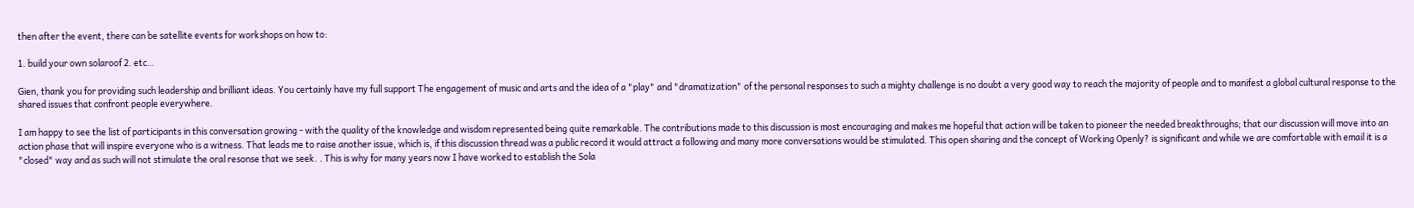then after the event, there can be satellite events for workshops on how to:

1. build your own solaroof 2. etc…

Gien, thank you for providing such leadership and brilliant ideas. You certainly have my full support The engagement of music and arts and the idea of a "play" and "dramatization" of the personal responses to such a mighty challenge is no doubt a very good way to reach the majority of people and to manifest a global cultural response to the shared issues that confront people everywhere.

I am happy to see the list of participants in this conversation growing - with the quality of the knowledge and wisdom represented being quite remarkable. The contributions made to this discussion is most encouraging and makes me hopeful that action will be taken to pioneer the needed breakthroughs; that our discussion will move into an action phase that will inspire everyone who is a witness. That leads me to raise another issue, which is, if this discussion thread was a public record it would attract a following and many more conversations would be stimulated. This open sharing and the concept of Working Openly? is significant and while we are comfortable with email it is a "closed" way and as such will not stimulate the oral resonse that we seek. . This is why for many years now I have worked to establish the Sola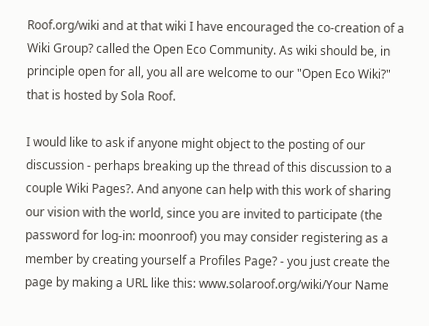Roof.org/wiki and at that wiki I have encouraged the co-creation of a Wiki Group? called the Open Eco Community. As wiki should be, in principle open for all, you all are welcome to our "Open Eco Wiki?" that is hosted by Sola Roof.

I would like to ask if anyone might object to the posting of our discussion - perhaps breaking up the thread of this discussion to a couple Wiki Pages?. And anyone can help with this work of sharing our vision with the world, since you are invited to participate (the password for log-in: moonroof) you may consider registering as a member by creating yourself a Profiles Page? - you just create the page by making a URL like this: www.solaroof.org/wiki/Your Name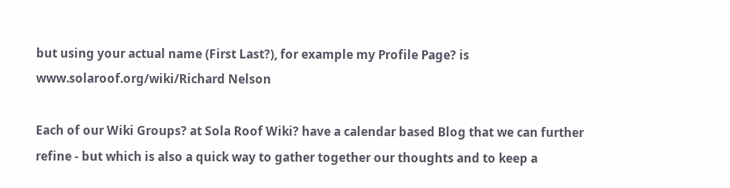but using your actual name (First Last?), for example my Profile Page? is www.solaroof.org/wiki/Richard Nelson

Each of our Wiki Groups? at Sola Roof Wiki? have a calendar based Blog that we can further refine - but which is also a quick way to gather together our thoughts and to keep a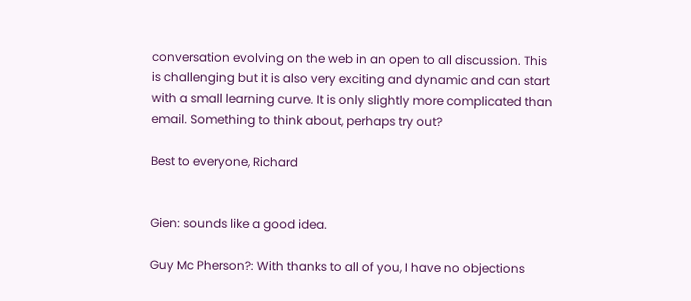conversation evolving on the web in an open to all discussion. This is challenging but it is also very exciting and dynamic and can start with a small learning curve. It is only slightly more complicated than email. Something to think about, perhaps try out?

Best to everyone, Richard


Gien: sounds like a good idea.

Guy Mc Pherson?: With thanks to all of you, I have no objections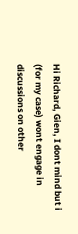Hi Richard, Gien, I dont mind but i (for my case) wont engage in discussions on other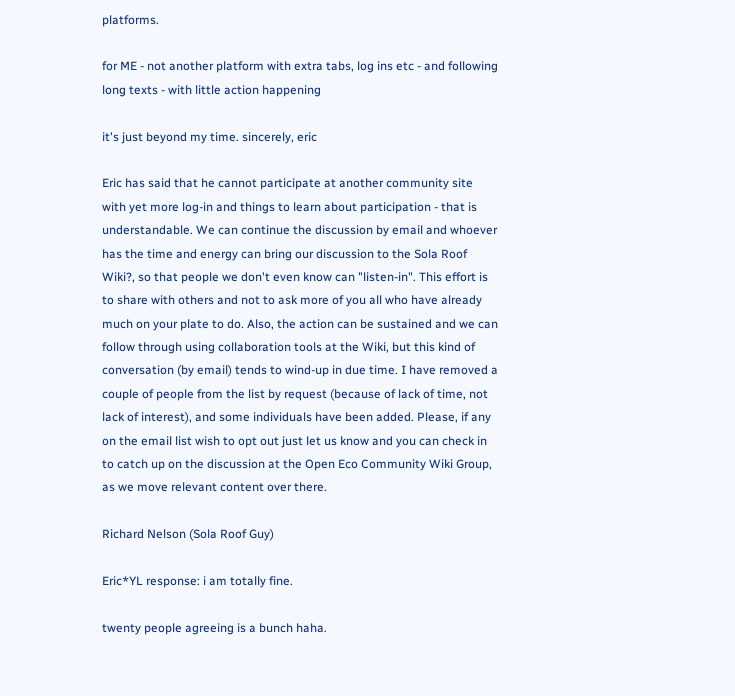platforms.

for ME - not another platform with extra tabs, log ins etc - and following long texts - with little action happening

it's just beyond my time. sincerely, eric

Eric has said that he cannot participate at another community site with yet more log-in and things to learn about participation - that is understandable. We can continue the discussion by email and whoever has the time and energy can bring our discussion to the Sola Roof Wiki?, so that people we don't even know can "listen-in". This effort is to share with others and not to ask more of you all who have already much on your plate to do. Also, the action can be sustained and we can follow through using collaboration tools at the Wiki, but this kind of conversation (by email) tends to wind-up in due time. I have removed a couple of people from the list by request (because of lack of time, not lack of interest), and some individuals have been added. Please, if any on the email list wish to opt out just let us know and you can check in to catch up on the discussion at the Open Eco Community Wiki Group, as we move relevant content over there.

Richard Nelson (Sola Roof Guy)

Eric*YL response: i am totally fine.

twenty people agreeing is a bunch haha.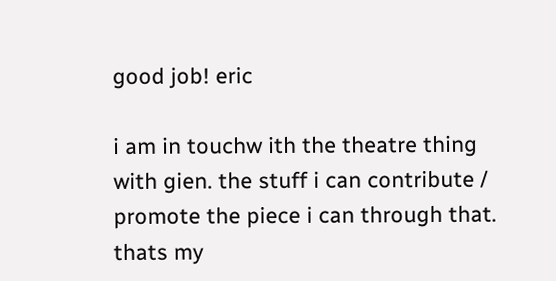good job! eric

i am in touchw ith the theatre thing with gien. the stuff i can contribute / promote the piece i can through that. thats my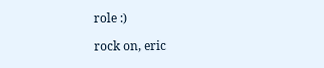role :)

rock on, eric